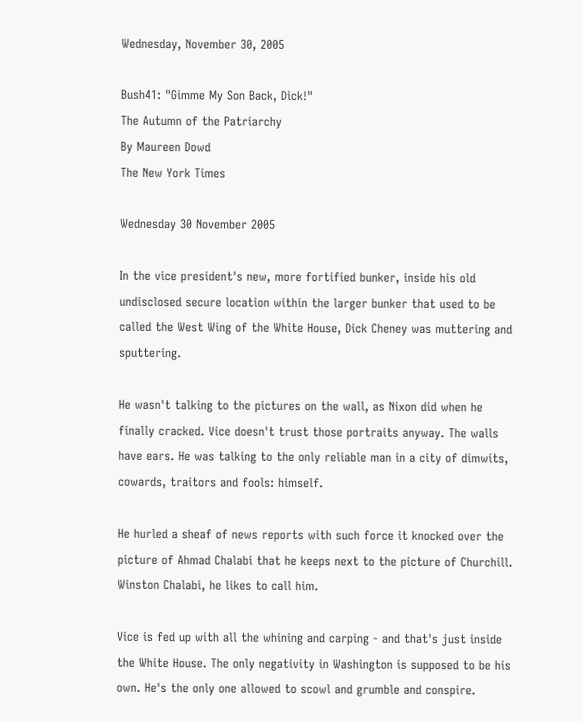Wednesday, November 30, 2005

Bush41: "Gimme My Son Back, Dick!"
The Autumn of the Patriarchy
By Maureen Dowd
The New York Times

Wednesday 30 November 2005

In the vice president's new, more fortified bunker, inside his old undisclosed secure location within the larger bunker that used to be called the West Wing of the White House, Dick Cheney was muttering and sputtering.

He wasn't talking to the pictures on the wall, as Nixon did when he finally cracked. Vice doesn't trust those portraits anyway. The walls have ears. He was talking to the only reliable man in a city of dimwits, cowards, traitors and fools: himself.

He hurled a sheaf of news reports with such force it knocked over the picture of Ahmad Chalabi that he keeps next to the picture of Churchill. Winston Chalabi, he likes to call him.

Vice is fed up with all the whining and carping - and that's just inside the White House. The only negativity in Washington is supposed to be his own. He's the only one allowed to scowl and grumble and conspire.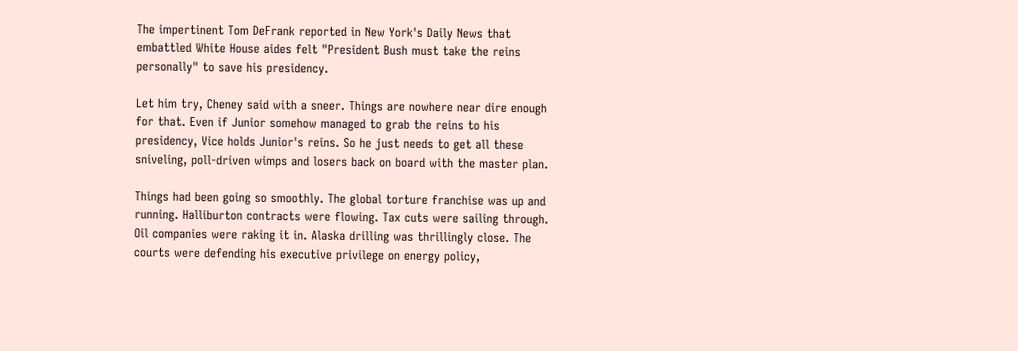The impertinent Tom DeFrank reported in New York's Daily News that embattled White House aides felt "President Bush must take the reins personally" to save his presidency.

Let him try, Cheney said with a sneer. Things are nowhere near dire enough for that. Even if Junior somehow managed to grab the reins to his presidency, Vice holds Junior's reins. So he just needs to get all these sniveling, poll-driven wimps and losers back on board with the master plan.

Things had been going so smoothly. The global torture franchise was up and running. Halliburton contracts were flowing. Tax cuts were sailing through. Oil companies were raking it in. Alaska drilling was thrillingly close. The courts were defending his executive privilege on energy policy,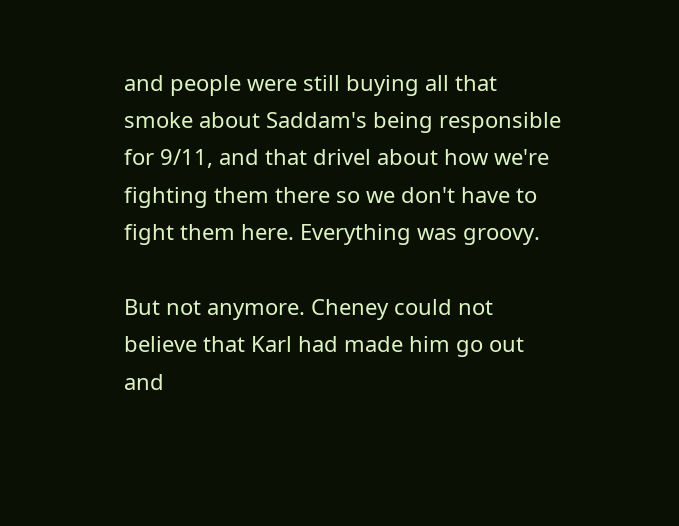and people were still buying all that smoke about Saddam's being responsible for 9/11, and that drivel about how we're fighting them there so we don't have to fight them here. Everything was groovy.

But not anymore. Cheney could not believe that Karl had made him go out and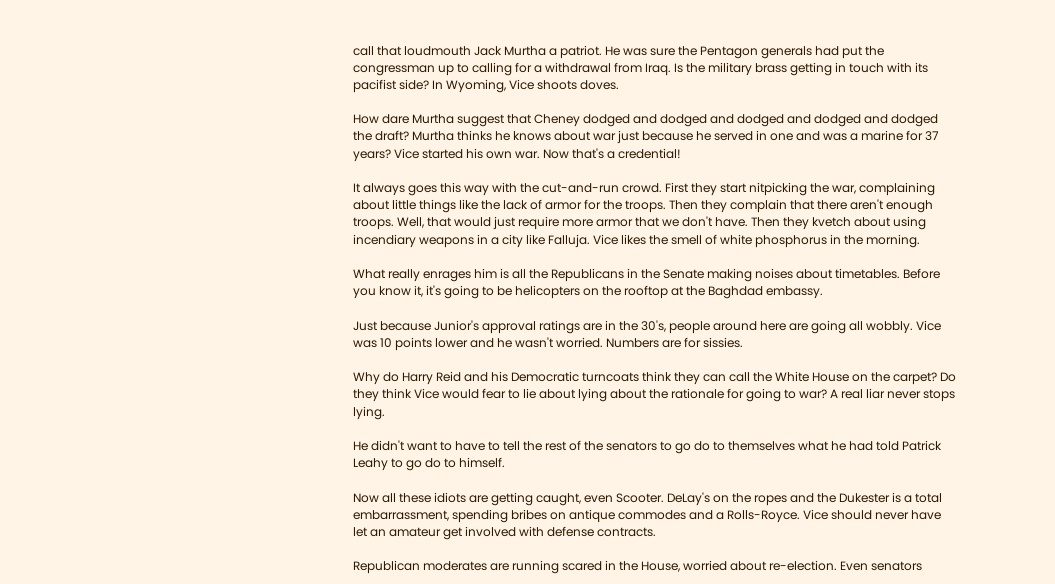call that loudmouth Jack Murtha a patriot. He was sure the Pentagon generals had put the congressman up to calling for a withdrawal from Iraq. Is the military brass getting in touch with its pacifist side? In Wyoming, Vice shoots doves.

How dare Murtha suggest that Cheney dodged and dodged and dodged and dodged and dodged the draft? Murtha thinks he knows about war just because he served in one and was a marine for 37 years? Vice started his own war. Now that's a credential!

It always goes this way with the cut-and-run crowd. First they start nitpicking the war, complaining about little things like the lack of armor for the troops. Then they complain that there aren't enough troops. Well, that would just require more armor that we don't have. Then they kvetch about using incendiary weapons in a city like Falluja. Vice likes the smell of white phosphorus in the morning.

What really enrages him is all the Republicans in the Senate making noises about timetables. Before you know it, it's going to be helicopters on the rooftop at the Baghdad embassy.

Just because Junior's approval ratings are in the 30's, people around here are going all wobbly. Vice was 10 points lower and he wasn't worried. Numbers are for sissies.

Why do Harry Reid and his Democratic turncoats think they can call the White House on the carpet? Do they think Vice would fear to lie about lying about the rationale for going to war? A real liar never stops lying.

He didn't want to have to tell the rest of the senators to go do to themselves what he had told Patrick Leahy to go do to himself.

Now all these idiots are getting caught, even Scooter. DeLay's on the ropes and the Dukester is a total embarrassment, spending bribes on antique commodes and a Rolls-Royce. Vice should never have let an amateur get involved with defense contracts.

Republican moderates are running scared in the House, worried about re-election. Even senators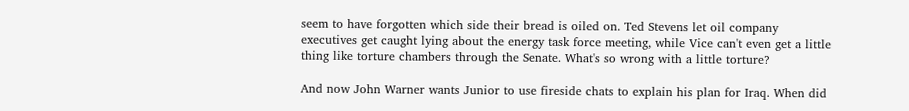seem to have forgotten which side their bread is oiled on. Ted Stevens let oil company executives get caught lying about the energy task force meeting, while Vice can't even get a little thing like torture chambers through the Senate. What's so wrong with a little torture?

And now John Warner wants Junior to use fireside chats to explain his plan for Iraq. When did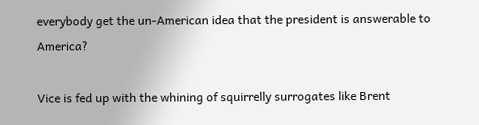everybody get the un-American idea that the president is answerable to America?

Vice is fed up with the whining of squirrelly surrogates like Brent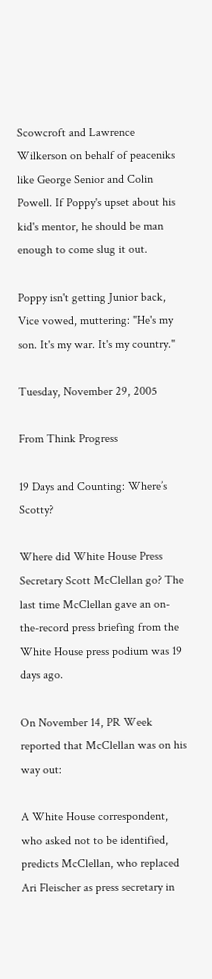Scowcroft and Lawrence Wilkerson on behalf of peaceniks like George Senior and Colin Powell. If Poppy's upset about his kid's mentor, he should be man enough to come slug it out.

Poppy isn't getting Junior back, Vice vowed, muttering: "He's my son. It's my war. It's my country."

Tuesday, November 29, 2005

From Think Progress

19 Days and Counting: Where’s Scotty?

Where did White House Press Secretary Scott McClellan go? The last time McClellan gave an on-the-record press briefing from the White House press podium was 19 days ago.

On November 14, PR Week reported that McClellan was on his way out:

A White House correspondent, who asked not to be identified, predicts McClellan, who replaced Ari Fleischer as press secretary in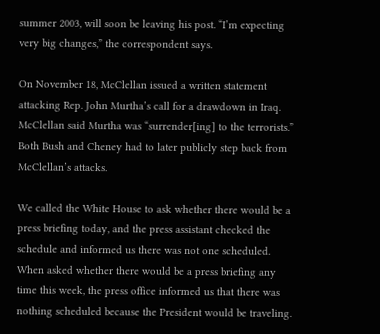summer 2003, will soon be leaving his post. “I’m expecting very big changes,” the correspondent says.

On November 18, McClellan issued a written statement attacking Rep. John Murtha’s call for a drawdown in Iraq. McClellan said Murtha was “surrender[ing] to the terrorists.” Both Bush and Cheney had to later publicly step back from McClellan’s attacks.

We called the White House to ask whether there would be a press briefing today, and the press assistant checked the schedule and informed us there was not one scheduled. When asked whether there would be a press briefing any time this week, the press office informed us that there was nothing scheduled because the President would be traveling.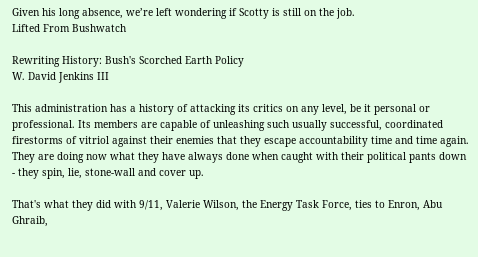Given his long absence, we’re left wondering if Scotty is still on the job.
Lifted From Bushwatch

Rewriting History: Bush's Scorched Earth Policy
W. David Jenkins III

This administration has a history of attacking its critics on any level, be it personal or professional. Its members are capable of unleashing such usually successful, coordinated firestorms of vitriol against their enemies that they escape accountability time and time again. They are doing now what they have always done when caught with their political pants down - they spin, lie, stone-wall and cover up.

That's what they did with 9/11, Valerie Wilson, the Energy Task Force, ties to Enron, Abu Ghraib,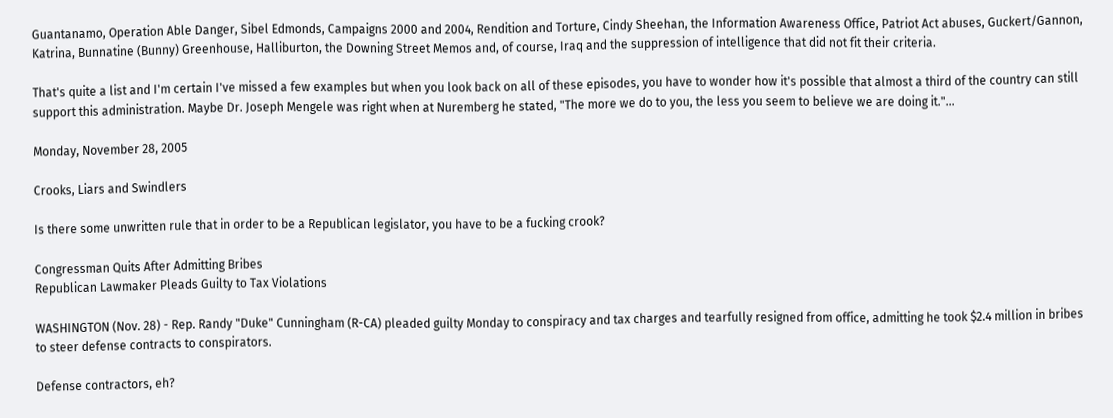Guantanamo, Operation Able Danger, Sibel Edmonds, Campaigns 2000 and 2004, Rendition and Torture, Cindy Sheehan, the Information Awareness Office, Patriot Act abuses, Guckert/Gannon, Katrina, Bunnatine (Bunny) Greenhouse, Halliburton, the Downing Street Memos and, of course, Iraq and the suppression of intelligence that did not fit their criteria.

That's quite a list and I'm certain I've missed a few examples but when you look back on all of these episodes, you have to wonder how it's possible that almost a third of the country can still support this administration. Maybe Dr. Joseph Mengele was right when at Nuremberg he stated, "The more we do to you, the less you seem to believe we are doing it."...

Monday, November 28, 2005

Crooks, Liars and Swindlers

Is there some unwritten rule that in order to be a Republican legislator, you have to be a fucking crook?

Congressman Quits After Admitting Bribes
Republican Lawmaker Pleads Guilty to Tax Violations

WASHINGTON (Nov. 28) - Rep. Randy "Duke" Cunningham (R-CA) pleaded guilty Monday to conspiracy and tax charges and tearfully resigned from office, admitting he took $2.4 million in bribes to steer defense contracts to conspirators.

Defense contractors, eh?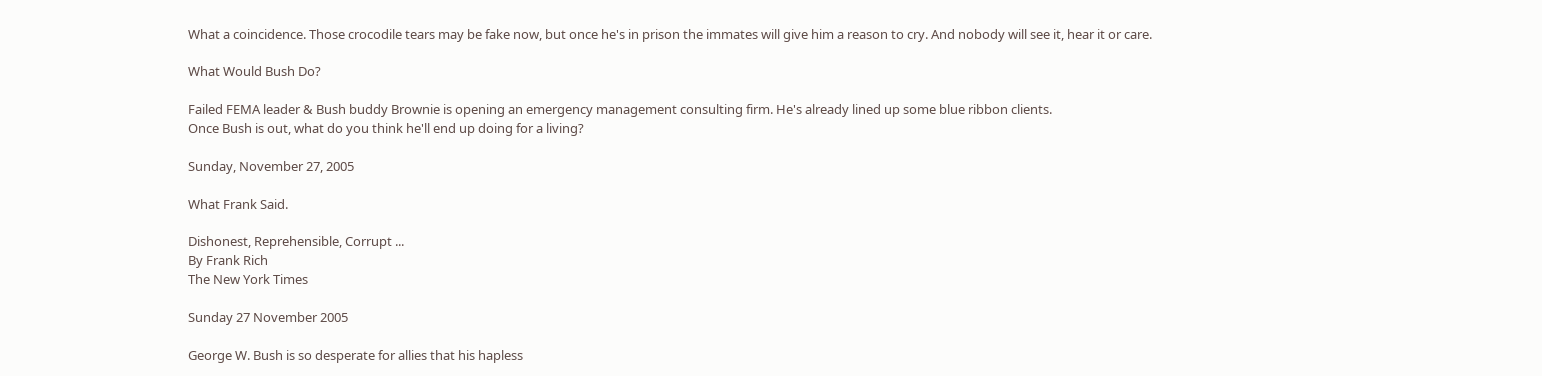What a coincidence. Those crocodile tears may be fake now, but once he's in prison the immates will give him a reason to cry. And nobody will see it, hear it or care.

What Would Bush Do?

Failed FEMA leader & Bush buddy Brownie is opening an emergency management consulting firm. He's already lined up some blue ribbon clients.
Once Bush is out, what do you think he'll end up doing for a living?

Sunday, November 27, 2005

What Frank Said.

Dishonest, Reprehensible, Corrupt ...
By Frank Rich
The New York Times

Sunday 27 November 2005

George W. Bush is so desperate for allies that his hapless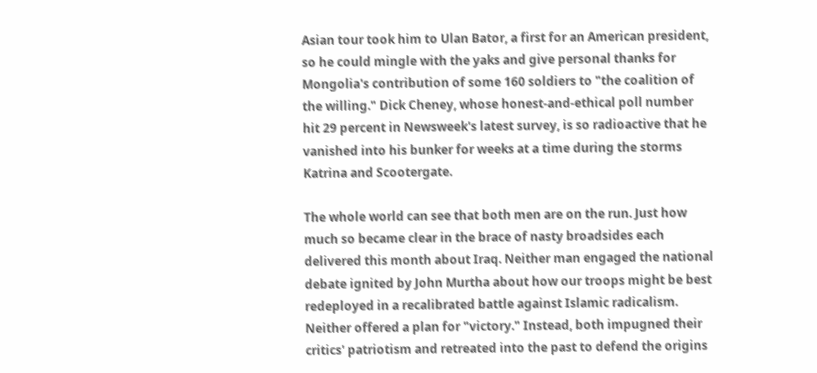Asian tour took him to Ulan Bator, a first for an American president, so he could mingle with the yaks and give personal thanks for Mongolia's contribution of some 160 soldiers to "the coalition of the willing." Dick Cheney, whose honest-and-ethical poll number hit 29 percent in Newsweek's latest survey, is so radioactive that he vanished into his bunker for weeks at a time during the storms Katrina and Scootergate.

The whole world can see that both men are on the run. Just how much so became clear in the brace of nasty broadsides each delivered this month about Iraq. Neither man engaged the national debate ignited by John Murtha about how our troops might be best redeployed in a recalibrated battle against Islamic radicalism. Neither offered a plan for "victory." Instead, both impugned their critics' patriotism and retreated into the past to defend the origins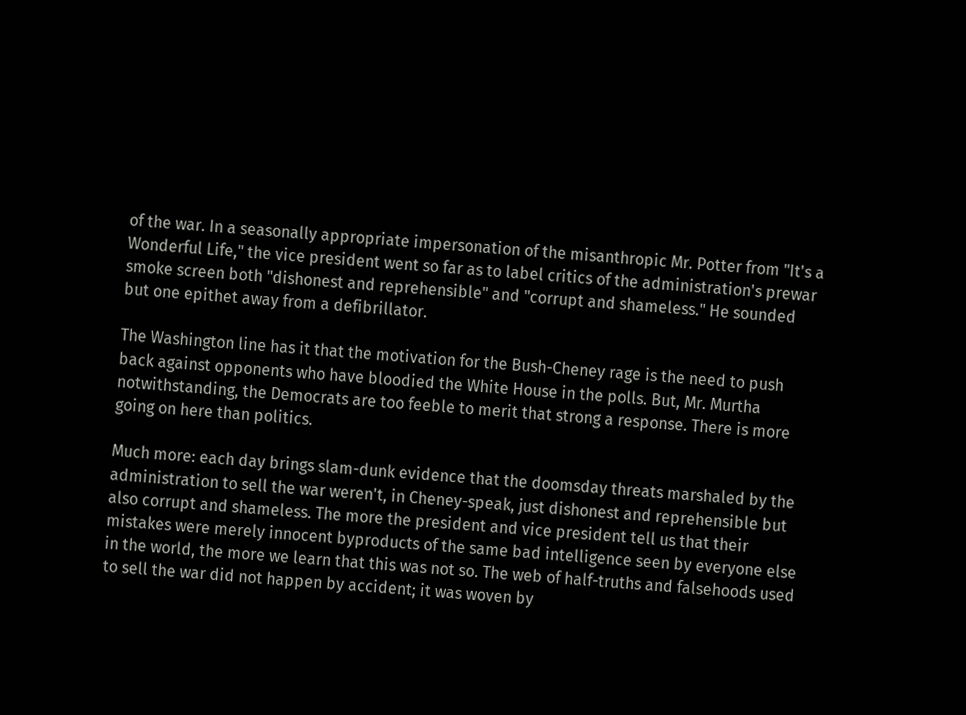of the war. In a seasonally appropriate impersonation of the misanthropic Mr. Potter from "It's a Wonderful Life," the vice president went so far as to label critics of the administration's prewar smoke screen both "dishonest and reprehensible" and "corrupt and shameless." He sounded but one epithet away from a defibrillator.

The Washington line has it that the motivation for the Bush-Cheney rage is the need to push back against opponents who have bloodied the White House in the polls. But, Mr. Murtha notwithstanding, the Democrats are too feeble to merit that strong a response. There is more going on here than politics.

Much more: each day brings slam-dunk evidence that the doomsday threats marshaled by the administration to sell the war weren't, in Cheney-speak, just dishonest and reprehensible but also corrupt and shameless. The more the president and vice president tell us that their mistakes were merely innocent byproducts of the same bad intelligence seen by everyone else in the world, the more we learn that this was not so. The web of half-truths and falsehoods used to sell the war did not happen by accident; it was woven by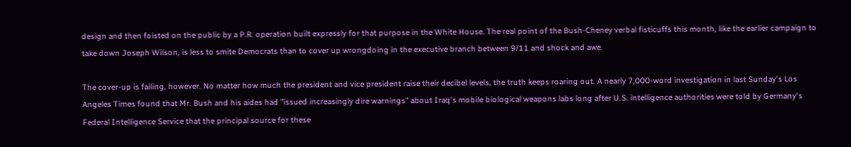design and then foisted on the public by a P.R. operation built expressly for that purpose in the White House. The real point of the Bush-Cheney verbal fisticuffs this month, like the earlier campaign to take down Joseph Wilson, is less to smite Democrats than to cover up wrongdoing in the executive branch between 9/11 and shock and awe.

The cover-up is failing, however. No matter how much the president and vice president raise their decibel levels, the truth keeps roaring out. A nearly 7,000-word investigation in last Sunday's Los Angeles Times found that Mr. Bush and his aides had "issued increasingly dire warnings" about Iraq's mobile biological weapons labs long after U.S. intelligence authorities were told by Germany's Federal Intelligence Service that the principal source for these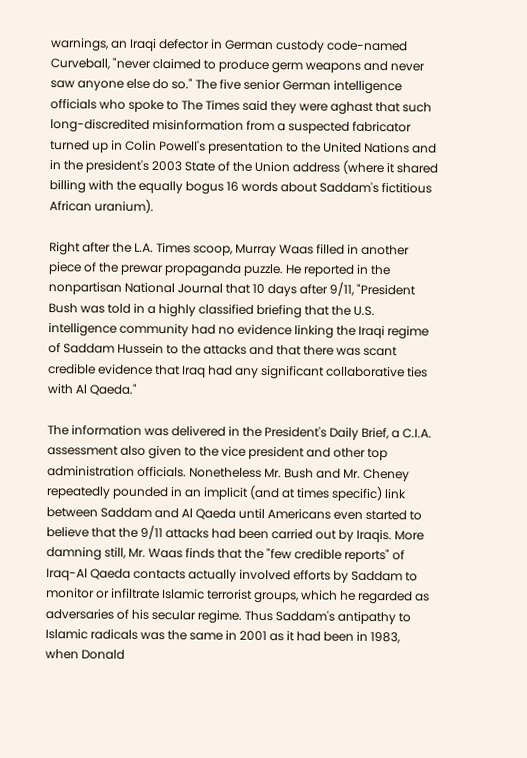warnings, an Iraqi defector in German custody code-named Curveball, "never claimed to produce germ weapons and never saw anyone else do so." The five senior German intelligence officials who spoke to The Times said they were aghast that such long-discredited misinformation from a suspected fabricator turned up in Colin Powell's presentation to the United Nations and in the president's 2003 State of the Union address (where it shared billing with the equally bogus 16 words about Saddam's fictitious African uranium).

Right after the L.A. Times scoop, Murray Waas filled in another piece of the prewar propaganda puzzle. He reported in the nonpartisan National Journal that 10 days after 9/11, "President Bush was told in a highly classified briefing that the U.S. intelligence community had no evidence linking the Iraqi regime of Saddam Hussein to the attacks and that there was scant credible evidence that Iraq had any significant collaborative ties with Al Qaeda."

The information was delivered in the President's Daily Brief, a C.I.A. assessment also given to the vice president and other top administration officials. Nonetheless Mr. Bush and Mr. Cheney repeatedly pounded in an implicit (and at times specific) link between Saddam and Al Qaeda until Americans even started to believe that the 9/11 attacks had been carried out by Iraqis. More damning still, Mr. Waas finds that the "few credible reports" of Iraq-Al Qaeda contacts actually involved efforts by Saddam to monitor or infiltrate Islamic terrorist groups, which he regarded as adversaries of his secular regime. Thus Saddam's antipathy to Islamic radicals was the same in 2001 as it had been in 1983, when Donald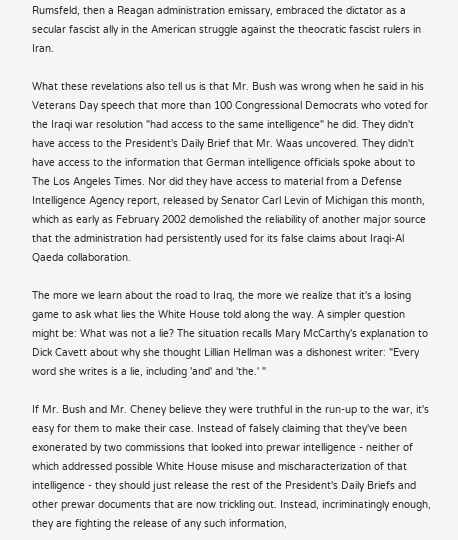Rumsfeld, then a Reagan administration emissary, embraced the dictator as a secular fascist ally in the American struggle against the theocratic fascist rulers in Iran.

What these revelations also tell us is that Mr. Bush was wrong when he said in his Veterans Day speech that more than 100 Congressional Democrats who voted for the Iraqi war resolution "had access to the same intelligence" he did. They didn't have access to the President's Daily Brief that Mr. Waas uncovered. They didn't have access to the information that German intelligence officials spoke about to The Los Angeles Times. Nor did they have access to material from a Defense Intelligence Agency report, released by Senator Carl Levin of Michigan this month, which as early as February 2002 demolished the reliability of another major source that the administration had persistently used for its false claims about Iraqi-Al Qaeda collaboration.

The more we learn about the road to Iraq, the more we realize that it's a losing game to ask what lies the White House told along the way. A simpler question might be: What was not a lie? The situation recalls Mary McCarthy's explanation to Dick Cavett about why she thought Lillian Hellman was a dishonest writer: "Every word she writes is a lie, including 'and' and 'the.' "

If Mr. Bush and Mr. Cheney believe they were truthful in the run-up to the war, it's easy for them to make their case. Instead of falsely claiming that they've been exonerated by two commissions that looked into prewar intelligence - neither of which addressed possible White House misuse and mischaracterization of that intelligence - they should just release the rest of the President's Daily Briefs and other prewar documents that are now trickling out. Instead, incriminatingly enough, they are fighting the release of any such information,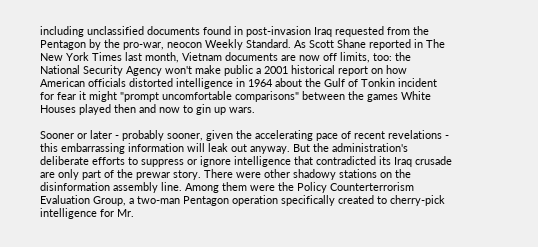including unclassified documents found in post-invasion Iraq requested from the Pentagon by the pro-war, neocon Weekly Standard. As Scott Shane reported in The New York Times last month, Vietnam documents are now off limits, too: the National Security Agency won't make public a 2001 historical report on how American officials distorted intelligence in 1964 about the Gulf of Tonkin incident for fear it might "prompt uncomfortable comparisons" between the games White Houses played then and now to gin up wars.

Sooner or later - probably sooner, given the accelerating pace of recent revelations - this embarrassing information will leak out anyway. But the administration's deliberate efforts to suppress or ignore intelligence that contradicted its Iraq crusade are only part of the prewar story. There were other shadowy stations on the disinformation assembly line. Among them were the Policy Counterterrorism Evaluation Group, a two-man Pentagon operation specifically created to cherry-pick intelligence for Mr.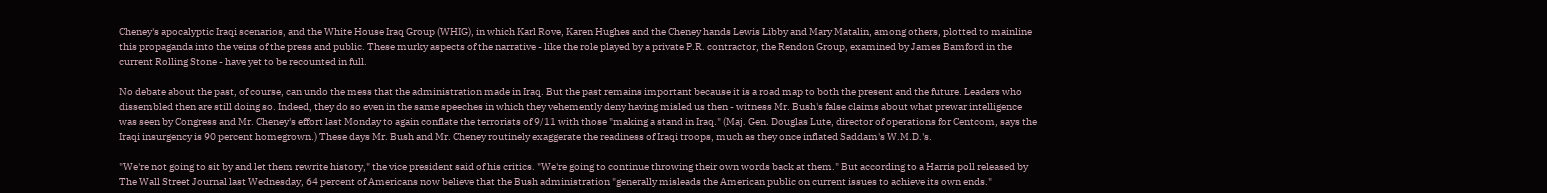Cheney's apocalyptic Iraqi scenarios, and the White House Iraq Group (WHIG), in which Karl Rove, Karen Hughes and the Cheney hands Lewis Libby and Mary Matalin, among others, plotted to mainline this propaganda into the veins of the press and public. These murky aspects of the narrative - like the role played by a private P.R. contractor, the Rendon Group, examined by James Bamford in the current Rolling Stone - have yet to be recounted in full.

No debate about the past, of course, can undo the mess that the administration made in Iraq. But the past remains important because it is a road map to both the present and the future. Leaders who dissembled then are still doing so. Indeed, they do so even in the same speeches in which they vehemently deny having misled us then - witness Mr. Bush's false claims about what prewar intelligence was seen by Congress and Mr. Cheney's effort last Monday to again conflate the terrorists of 9/11 with those "making a stand in Iraq." (Maj. Gen. Douglas Lute, director of operations for Centcom, says the Iraqi insurgency is 90 percent homegrown.) These days Mr. Bush and Mr. Cheney routinely exaggerate the readiness of Iraqi troops, much as they once inflated Saddam's W.M.D.'s.

"We're not going to sit by and let them rewrite history," the vice president said of his critics. "We're going to continue throwing their own words back at them." But according to a Harris poll released by The Wall Street Journal last Wednesday, 64 percent of Americans now believe that the Bush administration "generally misleads the American public on current issues to achieve its own ends."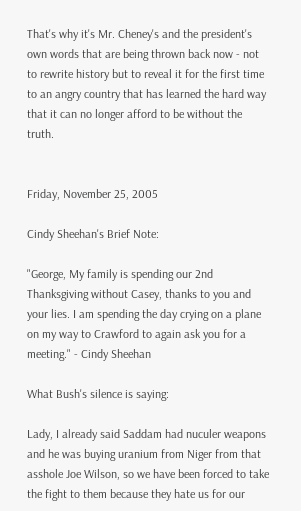That's why it's Mr. Cheney's and the president's own words that are being thrown back now - not to rewrite history but to reveal it for the first time to an angry country that has learned the hard way that it can no longer afford to be without the truth.


Friday, November 25, 2005

Cindy Sheehan's Brief Note:

"George, My family is spending our 2nd Thanksgiving without Casey, thanks to you and your lies. I am spending the day crying on a plane on my way to Crawford to again ask you for a meeting." - Cindy Sheehan

What Bush's silence is saying:

Lady, I already said Saddam had nuculer weapons and he was buying uranium from Niger from that asshole Joe Wilson, so we have been forced to take the fight to them because they hate us for our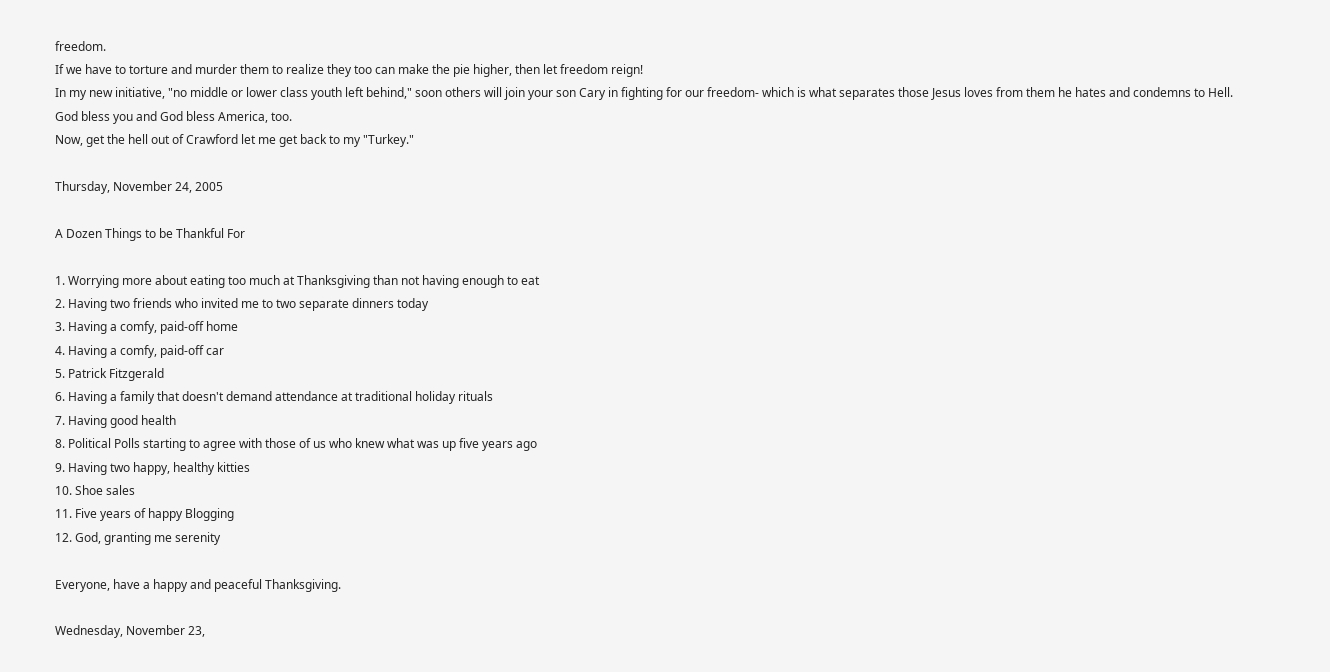freedom.
If we have to torture and murder them to realize they too can make the pie higher, then let freedom reign!
In my new initiative, "no middle or lower class youth left behind," soon others will join your son Cary in fighting for our freedom- which is what separates those Jesus loves from them he hates and condemns to Hell.
God bless you and God bless America, too.
Now, get the hell out of Crawford let me get back to my "Turkey."

Thursday, November 24, 2005

A Dozen Things to be Thankful For

1. Worrying more about eating too much at Thanksgiving than not having enough to eat
2. Having two friends who invited me to two separate dinners today
3. Having a comfy, paid-off home
4. Having a comfy, paid-off car
5. Patrick Fitzgerald
6. Having a family that doesn't demand attendance at traditional holiday rituals
7. Having good health
8. Political Polls starting to agree with those of us who knew what was up five years ago
9. Having two happy, healthy kitties
10. Shoe sales
11. Five years of happy Blogging
12. God, granting me serenity

Everyone, have a happy and peaceful Thanksgiving.

Wednesday, November 23,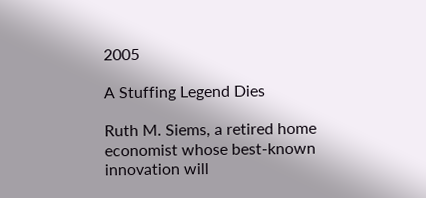2005

A Stuffing Legend Dies

Ruth M. Siems, a retired home economist whose best-known innovation will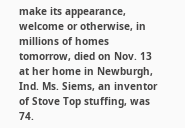make its appearance, welcome or otherwise, in millions of homes tomorrow, died on Nov. 13 at her home in Newburgh, Ind. Ms. Siems, an inventor of Stove Top stuffing, was 74.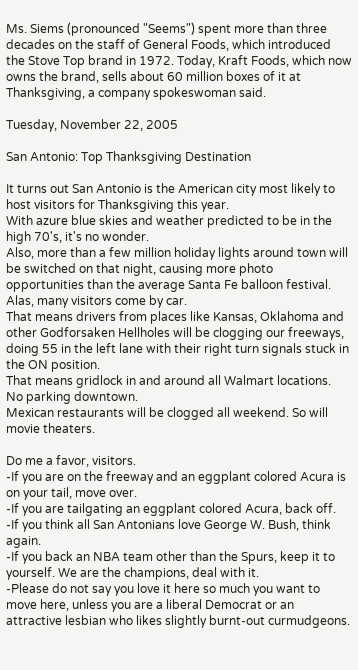Ms. Siems (pronounced "Seems") spent more than three decades on the staff of General Foods, which introduced the Stove Top brand in 1972. Today, Kraft Foods, which now owns the brand, sells about 60 million boxes of it at Thanksgiving, a company spokeswoman said.

Tuesday, November 22, 2005

San Antonio: Top Thanksgiving Destination

It turns out San Antonio is the American city most likely to host visitors for Thanksgiving this year.
With azure blue skies and weather predicted to be in the high 70's, it's no wonder.
Also, more than a few million holiday lights around town will be switched on that night, causing more photo opportunities than the average Santa Fe balloon festival.
Alas, many visitors come by car.
That means drivers from places like Kansas, Oklahoma and other Godforsaken Hellholes will be clogging our freeways, doing 55 in the left lane with their right turn signals stuck in the ON position.
That means gridlock in and around all Walmart locations.
No parking downtown.
Mexican restaurants will be clogged all weekend. So will movie theaters.

Do me a favor, visitors.
-If you are on the freeway and an eggplant colored Acura is on your tail, move over.
-If you are tailgating an eggplant colored Acura, back off.
-If you think all San Antonians love George W. Bush, think again.
-If you back an NBA team other than the Spurs, keep it to yourself. We are the champions, deal with it.
-Please do not say you love it here so much you want to move here, unless you are a liberal Democrat or an attractive lesbian who likes slightly burnt-out curmudgeons.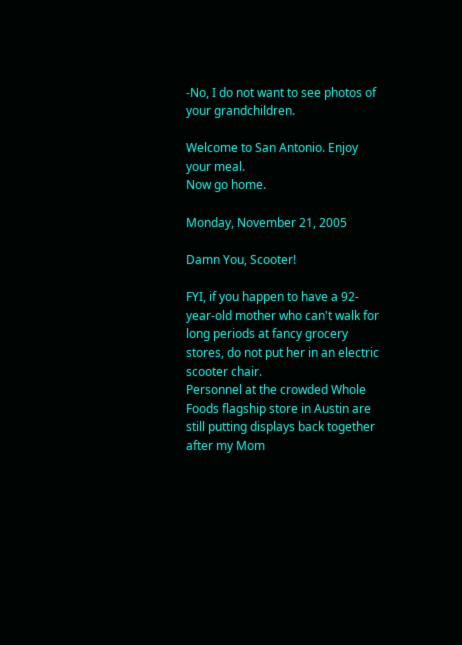-No, I do not want to see photos of your grandchildren.

Welcome to San Antonio. Enjoy your meal.
Now go home.

Monday, November 21, 2005

Damn You, Scooter!

FYI, if you happen to have a 92-year-old mother who can't walk for long periods at fancy grocery stores, do not put her in an electric scooter chair.
Personnel at the crowded Whole Foods flagship store in Austin are still putting displays back together after my Mom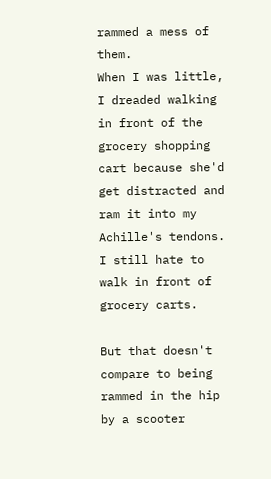rammed a mess of them.
When I was little, I dreaded walking in front of the grocery shopping cart because she'd get distracted and ram it into my Achille's tendons. I still hate to walk in front of grocery carts.

But that doesn't compare to being rammed in the hip by a scooter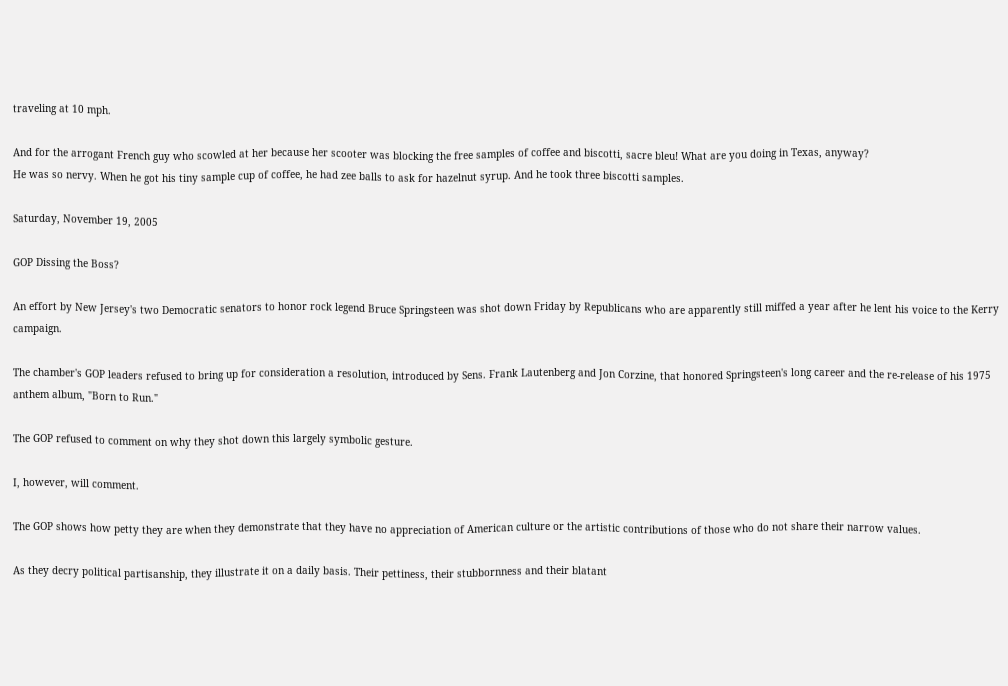traveling at 10 mph.

And for the arrogant French guy who scowled at her because her scooter was blocking the free samples of coffee and biscotti, sacre bleu! What are you doing in Texas, anyway?
He was so nervy. When he got his tiny sample cup of coffee, he had zee balls to ask for hazelnut syrup. And he took three biscotti samples.

Saturday, November 19, 2005

GOP Dissing the Boss?

An effort by New Jersey's two Democratic senators to honor rock legend Bruce Springsteen was shot down Friday by Republicans who are apparently still miffed a year after he lent his voice to the Kerry campaign.

The chamber's GOP leaders refused to bring up for consideration a resolution, introduced by Sens. Frank Lautenberg and Jon Corzine, that honored Springsteen's long career and the re-release of his 1975 anthem album, "Born to Run."

The GOP refused to comment on why they shot down this largely symbolic gesture.

I, however, will comment.

The GOP shows how petty they are when they demonstrate that they have no appreciation of American culture or the artistic contributions of those who do not share their narrow values.

As they decry political partisanship, they illustrate it on a daily basis. Their pettiness, their stubbornness and their blatant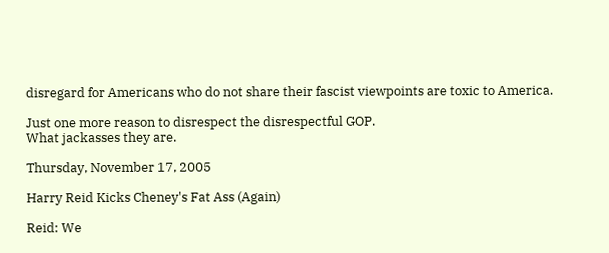disregard for Americans who do not share their fascist viewpoints are toxic to America.

Just one more reason to disrespect the disrespectful GOP.
What jackasses they are.

Thursday, November 17, 2005

Harry Reid Kicks Cheney's Fat Ass (Again)

Reid: We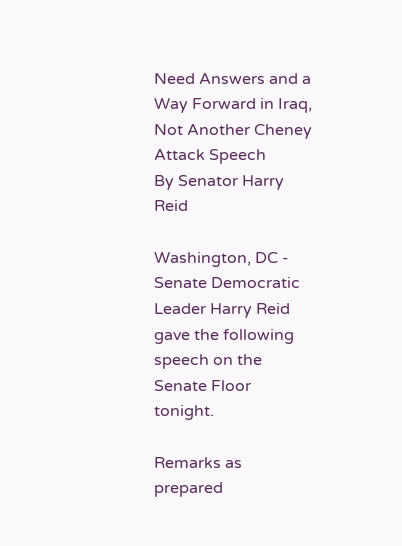Need Answers and a Way Forward in Iraq, Not Another Cheney Attack Speech
By Senator Harry Reid

Washington, DC - Senate Democratic Leader Harry Reid gave the following speech on the Senate Floor tonight.

Remarks as prepared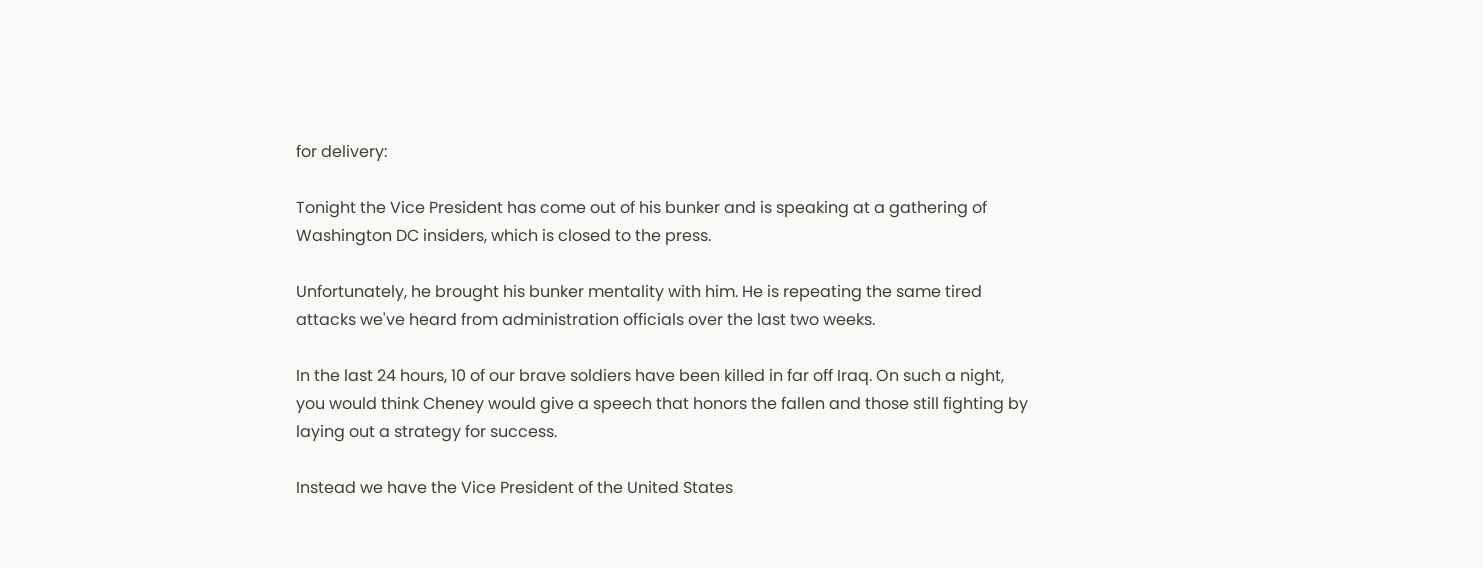for delivery:

Tonight the Vice President has come out of his bunker and is speaking at a gathering of Washington DC insiders, which is closed to the press.

Unfortunately, he brought his bunker mentality with him. He is repeating the same tired attacks we've heard from administration officials over the last two weeks.

In the last 24 hours, 10 of our brave soldiers have been killed in far off Iraq. On such a night, you would think Cheney would give a speech that honors the fallen and those still fighting by laying out a strategy for success.

Instead we have the Vice President of the United States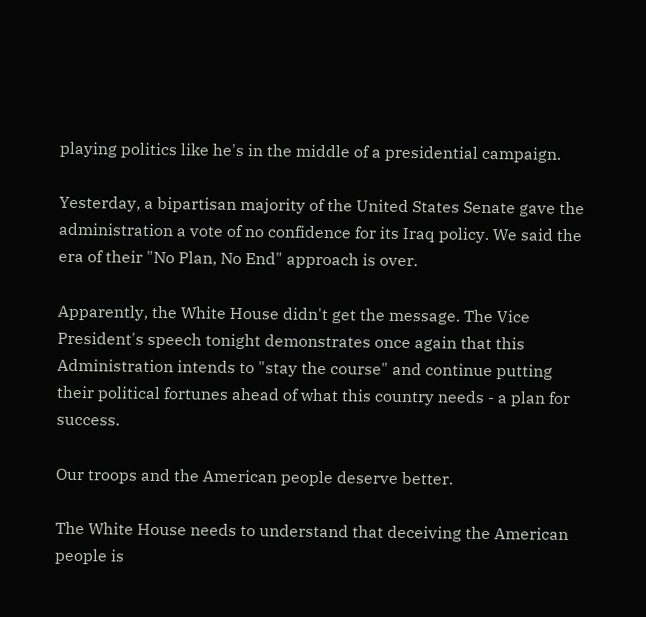playing politics like he's in the middle of a presidential campaign.

Yesterday, a bipartisan majority of the United States Senate gave the administration a vote of no confidence for its Iraq policy. We said the era of their "No Plan, No End" approach is over.

Apparently, the White House didn't get the message. The Vice President's speech tonight demonstrates once again that this Administration intends to "stay the course" and continue putting their political fortunes ahead of what this country needs - a plan for success.

Our troops and the American people deserve better.

The White House needs to understand that deceiving the American people is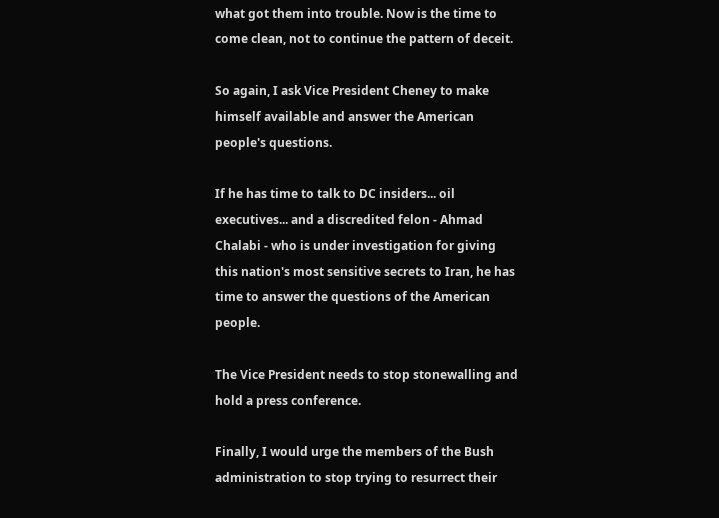what got them into trouble. Now is the time to come clean, not to continue the pattern of deceit.

So again, I ask Vice President Cheney to make himself available and answer the American people's questions.

If he has time to talk to DC insiders... oil executives... and a discredited felon - Ahmad Chalabi - who is under investigation for giving this nation's most sensitive secrets to Iran, he has time to answer the questions of the American people.

The Vice President needs to stop stonewalling and hold a press conference.

Finally, I would urge the members of the Bush administration to stop trying to resurrect their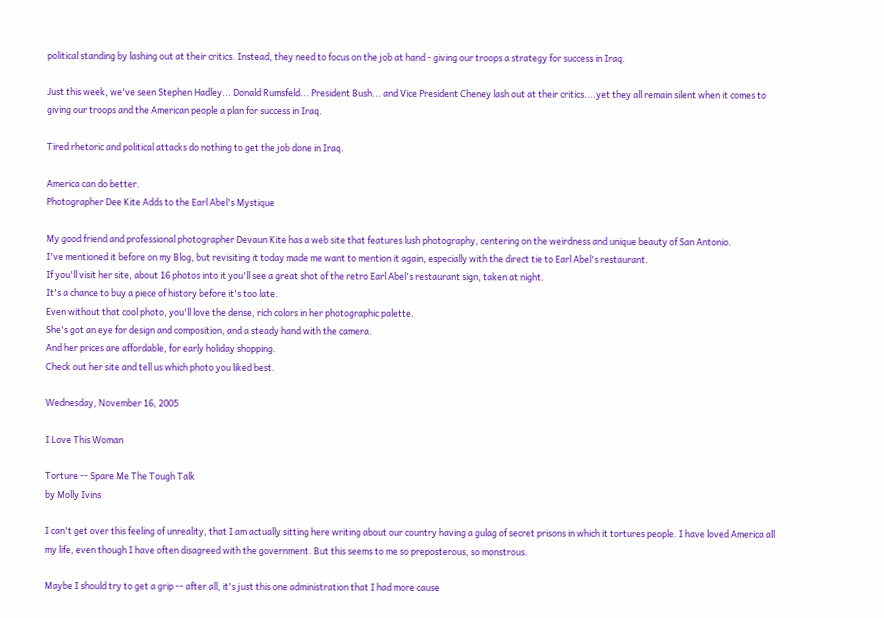political standing by lashing out at their critics. Instead, they need to focus on the job at hand - giving our troops a strategy for success in Iraq.

Just this week, we've seen Stephen Hadley... Donald Rumsfeld... President Bush... and Vice President Cheney lash out at their critics....yet they all remain silent when it comes to giving our troops and the American people a plan for success in Iraq.

Tired rhetoric and political attacks do nothing to get the job done in Iraq.

America can do better.
Photographer Dee Kite Adds to the Earl Abel's Mystique

My good friend and professional photographer Devaun Kite has a web site that features lush photography, centering on the weirdness and unique beauty of San Antonio.
I've mentioned it before on my Blog, but revisiting it today made me want to mention it again, especially with the direct tie to Earl Abel's restaurant.
If you'll visit her site, about 16 photos into it you'll see a great shot of the retro Earl Abel's restaurant sign, taken at night.
It's a chance to buy a piece of history before it's too late.
Even without that cool photo, you'll love the dense, rich colors in her photographic palette.
She's got an eye for design and composition, and a steady hand with the camera.
And her prices are affordable, for early holiday shopping.
Check out her site and tell us which photo you liked best.

Wednesday, November 16, 2005

I Love This Woman

Torture -- Spare Me The Tough Talk
by Molly Ivins

I can't get over this feeling of unreality, that I am actually sitting here writing about our country having a gulag of secret prisons in which it tortures people. I have loved America all my life, even though I have often disagreed with the government. But this seems to me so preposterous, so monstrous.

Maybe I should try to get a grip -- after all, it's just this one administration that I had more cause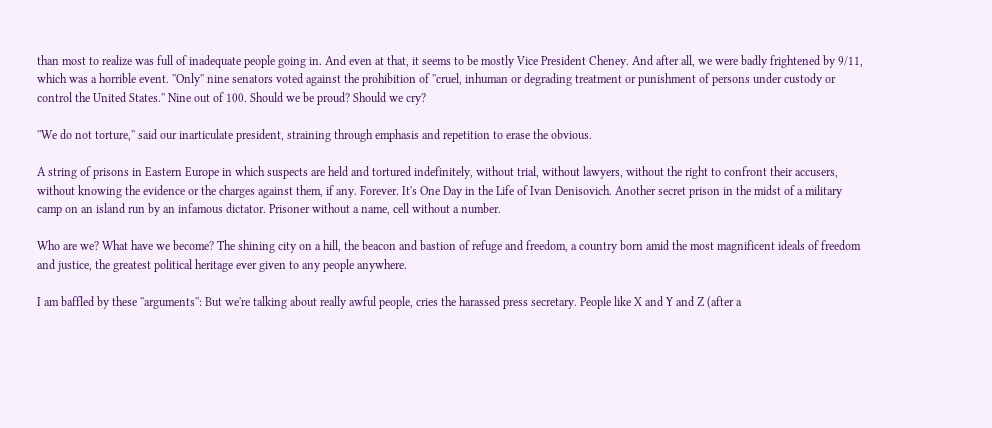than most to realize was full of inadequate people going in. And even at that, it seems to be mostly Vice President Cheney. And after all, we were badly frightened by 9/11, which was a horrible event. ''Only'' nine senators voted against the prohibition of ''cruel, inhuman or degrading treatment or punishment of persons under custody or control the United States.'' Nine out of 100. Should we be proud? Should we cry?

''We do not torture,'' said our inarticulate president, straining through emphasis and repetition to erase the obvious.

A string of prisons in Eastern Europe in which suspects are held and tortured indefinitely, without trial, without lawyers, without the right to confront their accusers, without knowing the evidence or the charges against them, if any. Forever. It's One Day in the Life of Ivan Denisovich. Another secret prison in the midst of a military camp on an island run by an infamous dictator. Prisoner without a name, cell without a number.

Who are we? What have we become? The shining city on a hill, the beacon and bastion of refuge and freedom, a country born amid the most magnificent ideals of freedom and justice, the greatest political heritage ever given to any people anywhere.

I am baffled by these ''arguments'': But we're talking about really awful people, cries the harassed press secretary. People like X and Y and Z (after a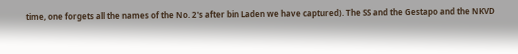time, one forgets all the names of the No. 2's after bin Laden we have captured). The SS and the Gestapo and the NKVD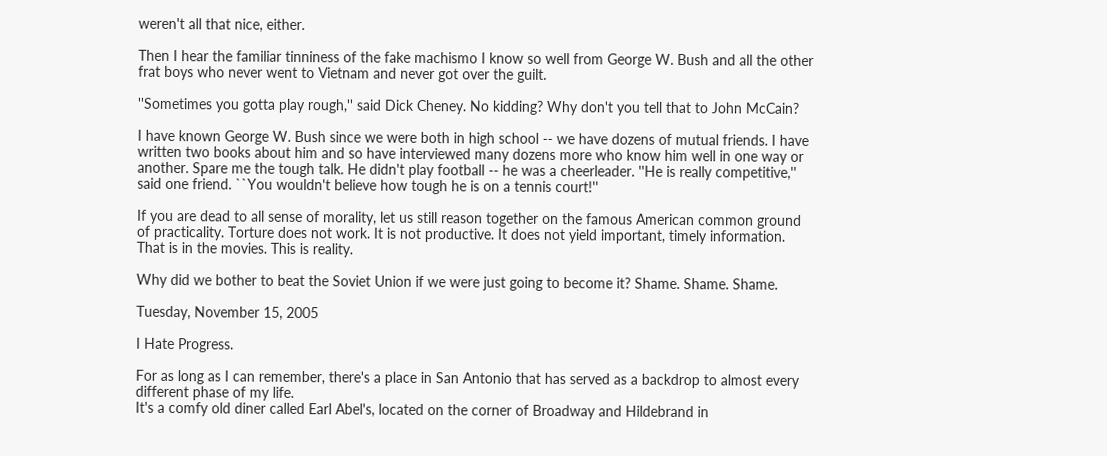weren't all that nice, either.

Then I hear the familiar tinniness of the fake machismo I know so well from George W. Bush and all the other frat boys who never went to Vietnam and never got over the guilt.

''Sometimes you gotta play rough,'' said Dick Cheney. No kidding? Why don't you tell that to John McCain?

I have known George W. Bush since we were both in high school -- we have dozens of mutual friends. I have written two books about him and so have interviewed many dozens more who know him well in one way or another. Spare me the tough talk. He didn't play football -- he was a cheerleader. ''He is really competitive,'' said one friend. ``You wouldn't believe how tough he is on a tennis court!''

If you are dead to all sense of morality, let us still reason together on the famous American common ground of practicality. Torture does not work. It is not productive. It does not yield important, timely information. That is in the movies. This is reality.

Why did we bother to beat the Soviet Union if we were just going to become it? Shame. Shame. Shame.

Tuesday, November 15, 2005

I Hate Progress.

For as long as I can remember, there's a place in San Antonio that has served as a backdrop to almost every different phase of my life.
It's a comfy old diner called Earl Abel's, located on the corner of Broadway and Hildebrand in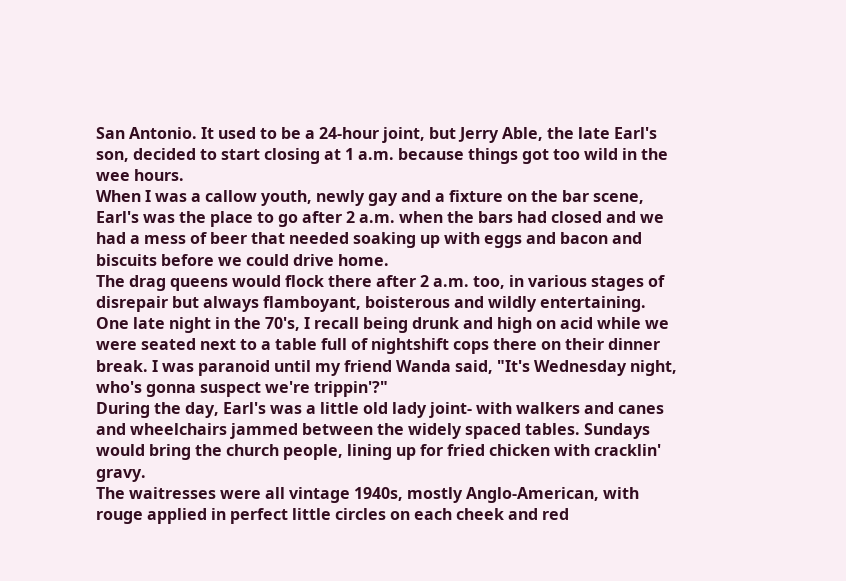San Antonio. It used to be a 24-hour joint, but Jerry Able, the late Earl's son, decided to start closing at 1 a.m. because things got too wild in the wee hours.
When I was a callow youth, newly gay and a fixture on the bar scene, Earl's was the place to go after 2 a.m. when the bars had closed and we had a mess of beer that needed soaking up with eggs and bacon and biscuits before we could drive home.
The drag queens would flock there after 2 a.m. too, in various stages of disrepair but always flamboyant, boisterous and wildly entertaining.
One late night in the 70's, I recall being drunk and high on acid while we were seated next to a table full of nightshift cops there on their dinner break. I was paranoid until my friend Wanda said, "It's Wednesday night, who's gonna suspect we're trippin'?"
During the day, Earl's was a little old lady joint- with walkers and canes and wheelchairs jammed between the widely spaced tables. Sundays would bring the church people, lining up for fried chicken with cracklin' gravy.
The waitresses were all vintage 1940s, mostly Anglo-American, with rouge applied in perfect little circles on each cheek and red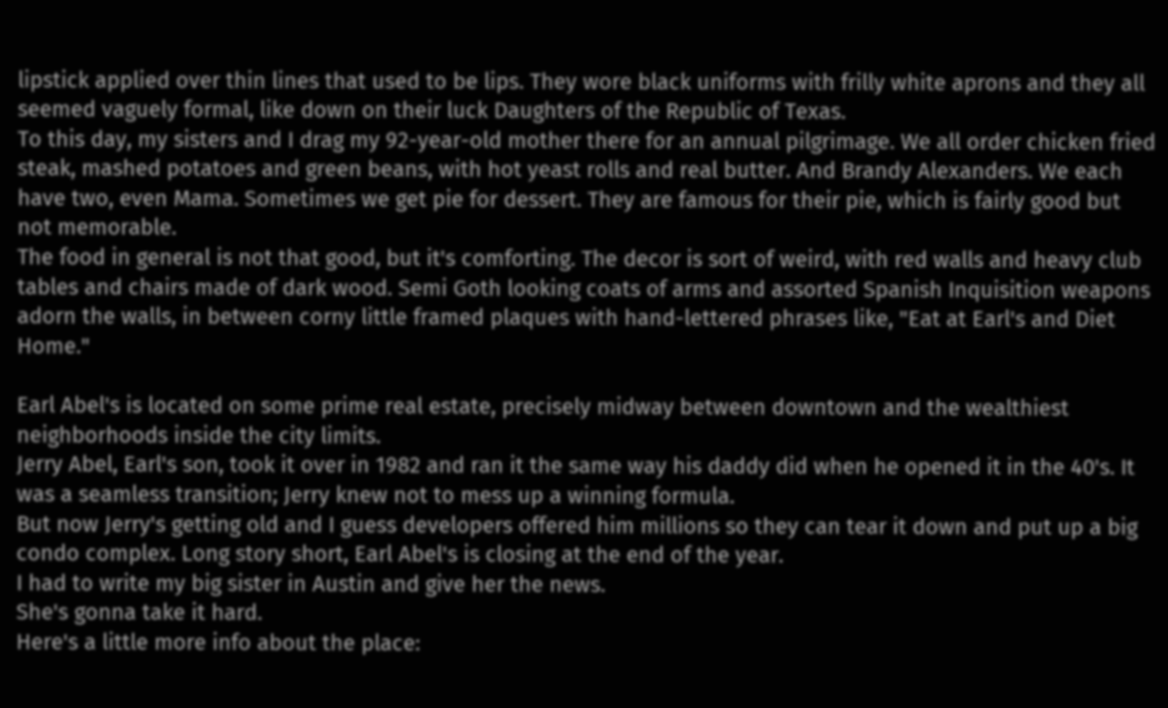lipstick applied over thin lines that used to be lips. They wore black uniforms with frilly white aprons and they all seemed vaguely formal, like down on their luck Daughters of the Republic of Texas.
To this day, my sisters and I drag my 92-year-old mother there for an annual pilgrimage. We all order chicken fried steak, mashed potatoes and green beans, with hot yeast rolls and real butter. And Brandy Alexanders. We each have two, even Mama. Sometimes we get pie for dessert. They are famous for their pie, which is fairly good but not memorable.
The food in general is not that good, but it's comforting. The decor is sort of weird, with red walls and heavy club tables and chairs made of dark wood. Semi Goth looking coats of arms and assorted Spanish Inquisition weapons adorn the walls, in between corny little framed plaques with hand-lettered phrases like, "Eat at Earl's and Diet Home."

Earl Abel's is located on some prime real estate, precisely midway between downtown and the wealthiest neighborhoods inside the city limits.
Jerry Abel, Earl's son, took it over in 1982 and ran it the same way his daddy did when he opened it in the 40's. It was a seamless transition; Jerry knew not to mess up a winning formula.
But now Jerry's getting old and I guess developers offered him millions so they can tear it down and put up a big condo complex. Long story short, Earl Abel's is closing at the end of the year.
I had to write my big sister in Austin and give her the news.
She's gonna take it hard.
Here's a little more info about the place: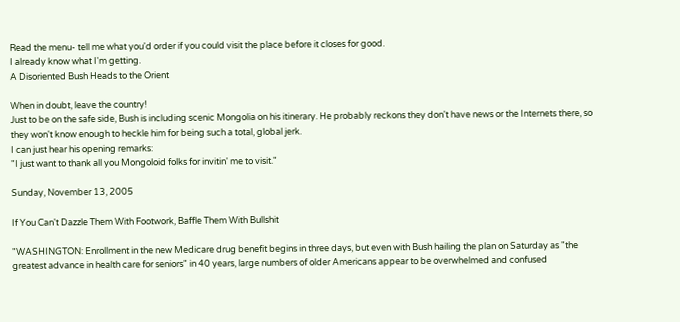Read the menu- tell me what you'd order if you could visit the place before it closes for good.
I already know what I'm getting.
A Disoriented Bush Heads to the Orient

When in doubt, leave the country!
Just to be on the safe side, Bush is including scenic Mongolia on his itinerary. He probably reckons they don't have news or the Internets there, so they won't know enough to heckle him for being such a total, global jerk.
I can just hear his opening remarks:
"I just want to thank all you Mongoloid folks for invitin' me to visit."

Sunday, November 13, 2005

If You Can't Dazzle Them With Footwork, Baffle Them With Bullshit

"WASHINGTON: Enrollment in the new Medicare drug benefit begins in three days, but even with Bush hailing the plan on Saturday as "the greatest advance in health care for seniors" in 40 years, large numbers of older Americans appear to be overwhelmed and confused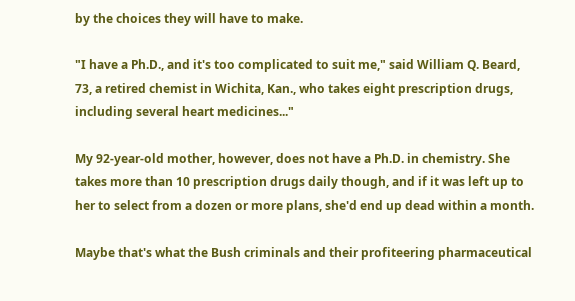by the choices they will have to make.

"I have a Ph.D., and it's too complicated to suit me," said William Q. Beard, 73, a retired chemist in Wichita, Kan., who takes eight prescription drugs, including several heart medicines..."

My 92-year-old mother, however, does not have a Ph.D. in chemistry. She takes more than 10 prescription drugs daily though, and if it was left up to her to select from a dozen or more plans, she'd end up dead within a month.

Maybe that's what the Bush criminals and their profiteering pharmaceutical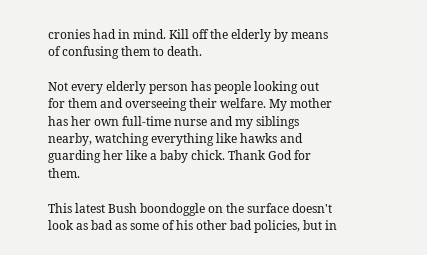cronies had in mind. Kill off the elderly by means of confusing them to death.

Not every elderly person has people looking out for them and overseeing their welfare. My mother has her own full-time nurse and my siblings nearby, watching everything like hawks and guarding her like a baby chick. Thank God for them.

This latest Bush boondoggle on the surface doesn't look as bad as some of his other bad policies, but in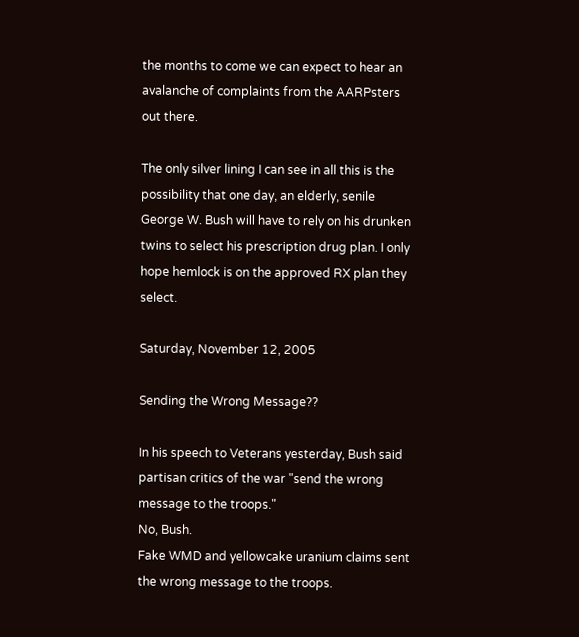the months to come we can expect to hear an avalanche of complaints from the AARPsters out there.

The only silver lining I can see in all this is the possibility that one day, an elderly, senile George W. Bush will have to rely on his drunken twins to select his prescription drug plan. I only hope hemlock is on the approved RX plan they select.

Saturday, November 12, 2005

Sending the Wrong Message??

In his speech to Veterans yesterday, Bush said partisan critics of the war "send the wrong message to the troops."
No, Bush.
Fake WMD and yellowcake uranium claims sent the wrong message to the troops.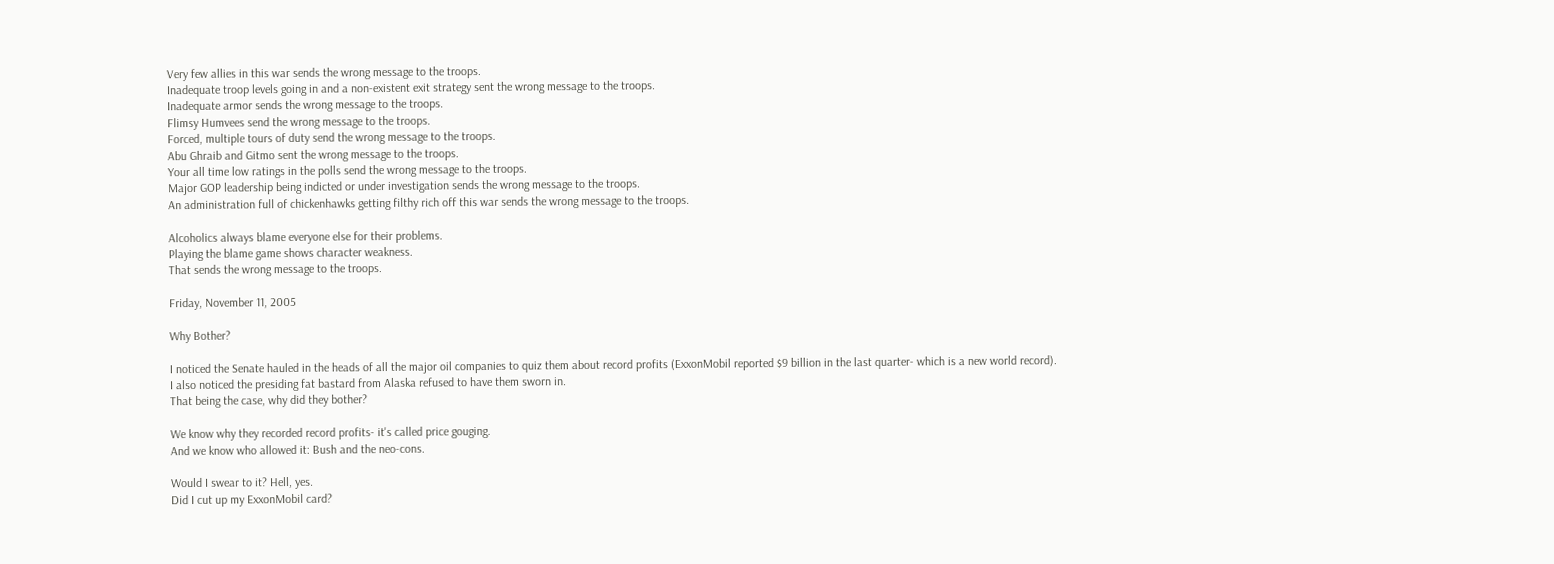Very few allies in this war sends the wrong message to the troops.
Inadequate troop levels going in and a non-existent exit strategy sent the wrong message to the troops.
Inadequate armor sends the wrong message to the troops.
Flimsy Humvees send the wrong message to the troops.
Forced, multiple tours of duty send the wrong message to the troops.
Abu Ghraib and Gitmo sent the wrong message to the troops.
Your all time low ratings in the polls send the wrong message to the troops.
Major GOP leadership being indicted or under investigation sends the wrong message to the troops.
An administration full of chickenhawks getting filthy rich off this war sends the wrong message to the troops.

Alcoholics always blame everyone else for their problems.
Playing the blame game shows character weakness.
That sends the wrong message to the troops.

Friday, November 11, 2005

Why Bother?

I noticed the Senate hauled in the heads of all the major oil companies to quiz them about record profits (ExxonMobil reported $9 billion in the last quarter- which is a new world record).
I also noticed the presiding fat bastard from Alaska refused to have them sworn in.
That being the case, why did they bother?

We know why they recorded record profits- it's called price gouging.
And we know who allowed it: Bush and the neo-cons.

Would I swear to it? Hell, yes.
Did I cut up my ExxonMobil card?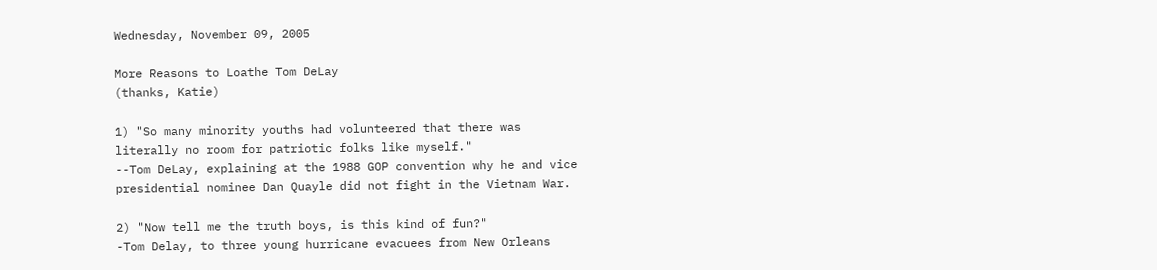Wednesday, November 09, 2005

More Reasons to Loathe Tom DeLay
(thanks, Katie)

1) "So many minority youths had volunteered that there was literally no room for patriotic folks like myself."
--Tom DeLay, explaining at the 1988 GOP convention why he and vice presidential nominee Dan Quayle did not fight in the Vietnam War.

2) "Now tell me the truth boys, is this kind of fun?"
-Tom Delay, to three young hurricane evacuees from New Orleans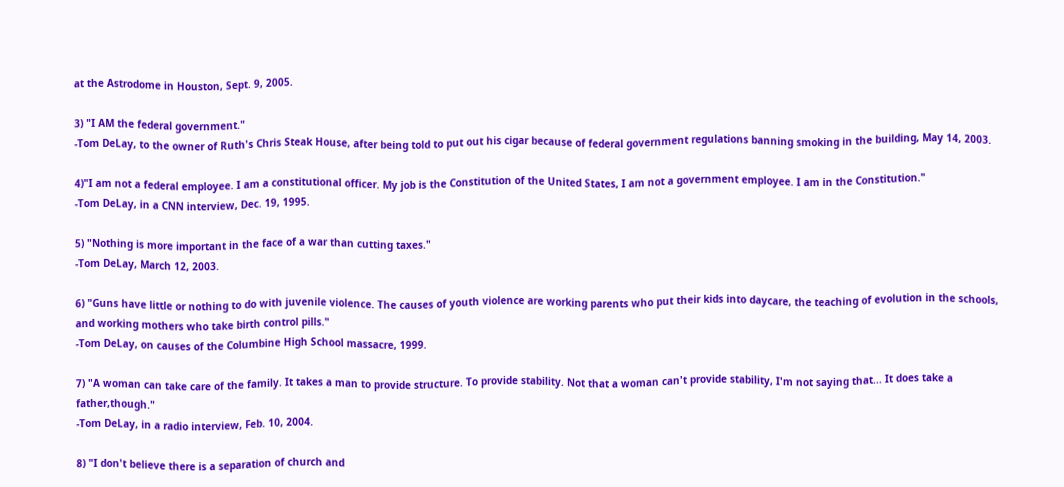at the Astrodome in Houston, Sept. 9, 2005.

3) "I AM the federal government."
-Tom DeLay, to the owner of Ruth's Chris Steak House, after being told to put out his cigar because of federal government regulations banning smoking in the building, May 14, 2003.

4)"I am not a federal employee. I am a constitutional officer. My job is the Constitution of the United States, I am not a government employee. I am in the Constitution."
-Tom DeLay, in a CNN interview, Dec. 19, 1995.

5) "Nothing is more important in the face of a war than cutting taxes."
-Tom DeLay, March 12, 2003.

6) "Guns have little or nothing to do with juvenile violence. The causes of youth violence are working parents who put their kids into daycare, the teaching of evolution in the schools, and working mothers who take birth control pills."
-Tom DeLay, on causes of the Columbine High School massacre, 1999.

7) "A woman can take care of the family. It takes a man to provide structure. To provide stability. Not that a woman can't provide stability, I'm not saying that... It does take a father,though."
-Tom DeLay, in a radio interview, Feb. 10, 2004.

8) "I don't believe there is a separation of church and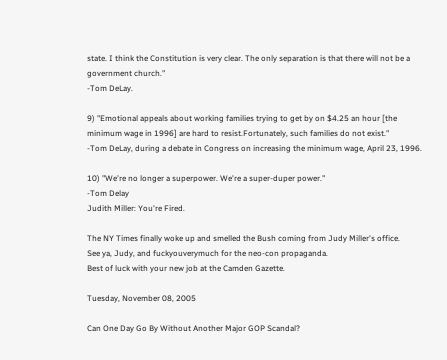state. I think the Constitution is very clear. The only separation is that there will not be a government church."
-Tom DeLay.

9) "Emotional appeals about working families trying to get by on $4.25 an hour [the minimum wage in 1996] are hard to resist.Fortunately, such families do not exist."
-Tom DeLay, during a debate in Congress on increasing the minimum wage, April 23, 1996.

10) "We're no longer a superpower. We're a super-duper power."
-Tom Delay
Judith Miller: You're Fired.

The NY Times finally woke up and smelled the Bush coming from Judy Miller's office.
See ya, Judy, and fuckyouverymuch for the neo-con propaganda.
Best of luck with your new job at the Camden Gazette.

Tuesday, November 08, 2005

Can One Day Go By Without Another Major GOP Scandal?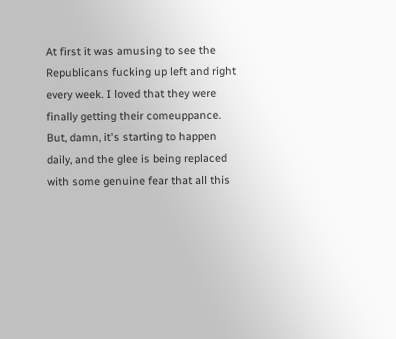At first it was amusing to see the Republicans fucking up left and right every week. I loved that they were finally getting their comeuppance.
But, damn, it's starting to happen daily, and the glee is being replaced with some genuine fear that all this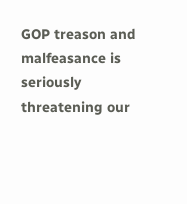GOP treason and malfeasance is seriously threatening our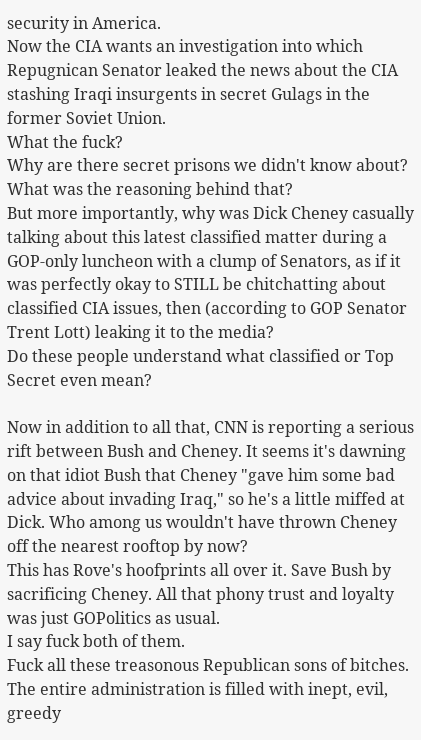security in America.
Now the CIA wants an investigation into which Repugnican Senator leaked the news about the CIA stashing Iraqi insurgents in secret Gulags in the former Soviet Union.
What the fuck?
Why are there secret prisons we didn't know about? What was the reasoning behind that?
But more importantly, why was Dick Cheney casually talking about this latest classified matter during a GOP-only luncheon with a clump of Senators, as if it was perfectly okay to STILL be chitchatting about classified CIA issues, then (according to GOP Senator Trent Lott) leaking it to the media?
Do these people understand what classified or Top Secret even mean?

Now in addition to all that, CNN is reporting a serious rift between Bush and Cheney. It seems it's dawning on that idiot Bush that Cheney "gave him some bad advice about invading Iraq," so he's a little miffed at Dick. Who among us wouldn't have thrown Cheney off the nearest rooftop by now?
This has Rove's hoofprints all over it. Save Bush by sacrificing Cheney. All that phony trust and loyalty was just GOPolitics as usual.
I say fuck both of them.
Fuck all these treasonous Republican sons of bitches.
The entire administration is filled with inept, evil, greedy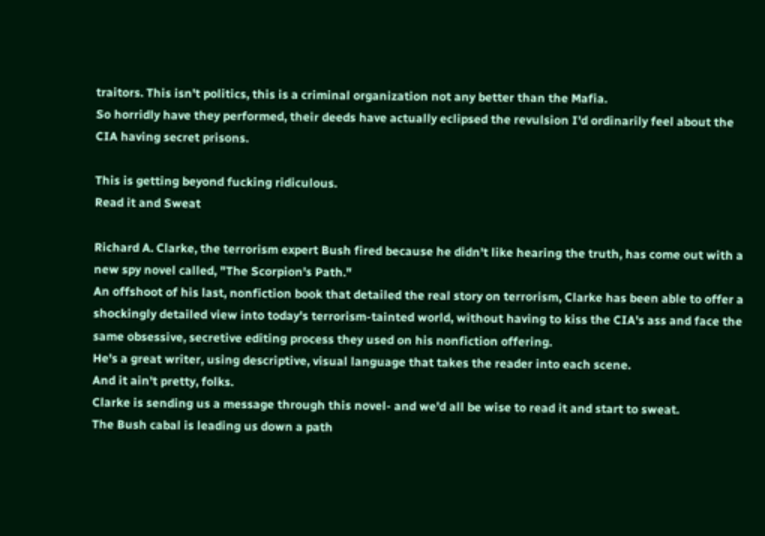traitors. This isn't politics, this is a criminal organization not any better than the Mafia.
So horridly have they performed, their deeds have actually eclipsed the revulsion I'd ordinarily feel about the CIA having secret prisons.

This is getting beyond fucking ridiculous.
Read it and Sweat

Richard A. Clarke, the terrorism expert Bush fired because he didn't like hearing the truth, has come out with a new spy novel called, "The Scorpion's Path."
An offshoot of his last, nonfiction book that detailed the real story on terrorism, Clarke has been able to offer a shockingly detailed view into today's terrorism-tainted world, without having to kiss the CIA's ass and face the same obsessive, secretive editing process they used on his nonfiction offering.
He's a great writer, using descriptive, visual language that takes the reader into each scene.
And it ain't pretty, folks.
Clarke is sending us a message through this novel- and we'd all be wise to read it and start to sweat.
The Bush cabal is leading us down a path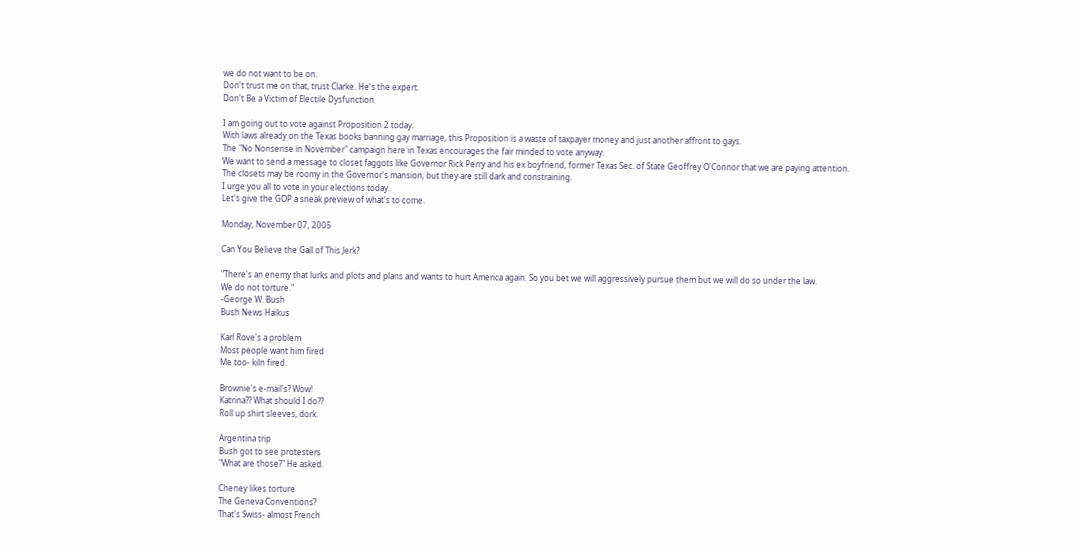we do not want to be on.
Don't trust me on that, trust Clarke. He's the expert.
Don't Be a Victim of Electile Dysfunction

I am going out to vote against Proposition 2 today.
With laws already on the Texas books banning gay marriage, this Proposition is a waste of taxpayer money and just another affront to gays.
The "No Nonsense in November" campaign here in Texas encourages the fair minded to vote anyway.
We want to send a message to closet faggots like Governor Rick Perry and his ex boyfriend, former Texas Sec. of State Geoffrey O'Connor that we are paying attention.
The closets may be roomy in the Governor's mansion, but they are still dark and constraining.
I urge you all to vote in your elections today.
Let's give the GOP a sneak preview of what's to come.

Monday, November 07, 2005

Can You Believe the Gall of This Jerk?

"There's an enemy that lurks and plots and plans and wants to hurt America again. So you bet we will aggressively pursue them but we will do so under the law.
We do not torture."
-George W. Bush
Bush News Haikus

Karl Rove's a problem
Most people want him fired
Me too- kiln fired.

Brownie's e-mail's? Wow!
Katrina?? What should I do??
Roll up shirt sleeves, dork.

Argentina trip
Bush got to see protesters
"What are those?" He asked.

Cheney likes torture
The Geneva Conventions?
That's Swiss- almost French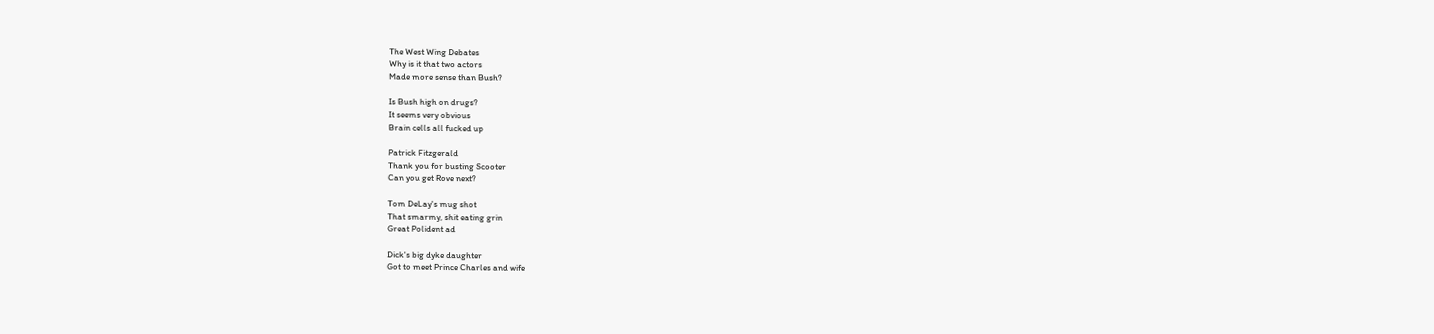The West Wing Debates
Why is it that two actors
Made more sense than Bush?

Is Bush high on drugs?
It seems very obvious
Brain cells all fucked up

Patrick Fitzgerald
Thank you for busting Scooter
Can you get Rove next?

Tom DeLay's mug shot
That smarmy, shit eating grin
Great Polident ad

Dick's big dyke daughter
Got to meet Prince Charles and wife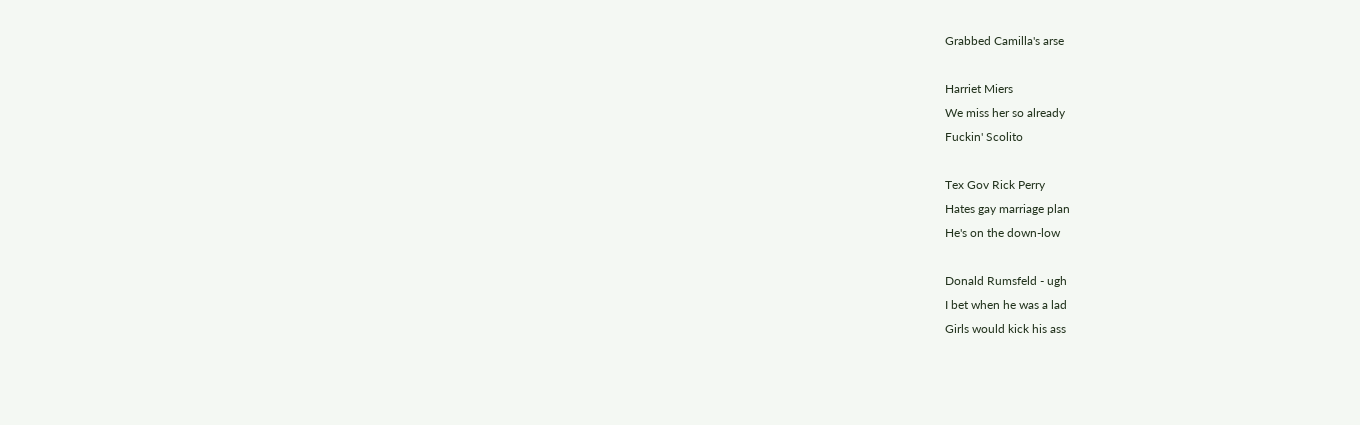Grabbed Camilla's arse

Harriet Miers
We miss her so already
Fuckin' Scolito

Tex Gov Rick Perry
Hates gay marriage plan
He's on the down-low

Donald Rumsfeld - ugh
I bet when he was a lad
Girls would kick his ass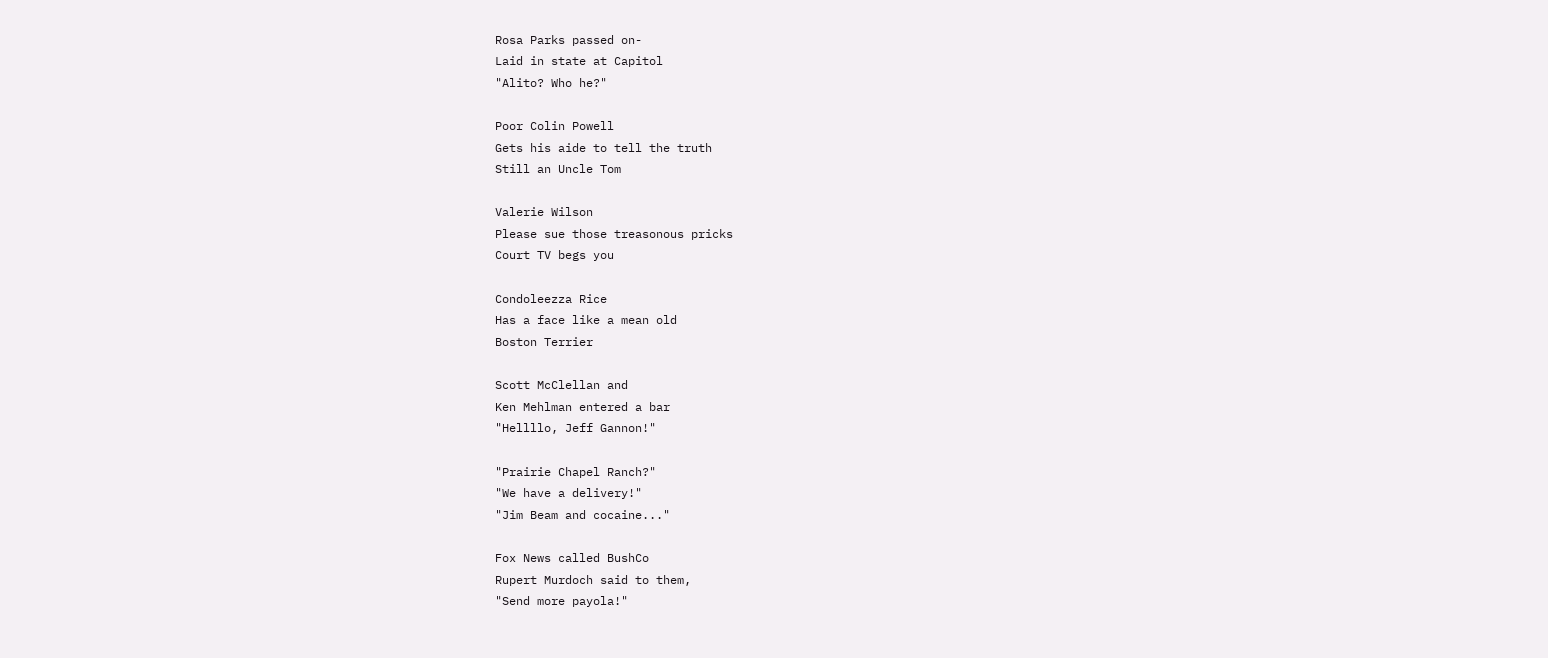Rosa Parks passed on-
Laid in state at Capitol
"Alito? Who he?"

Poor Colin Powell
Gets his aide to tell the truth
Still an Uncle Tom

Valerie Wilson
Please sue those treasonous pricks
Court TV begs you

Condoleezza Rice
Has a face like a mean old
Boston Terrier

Scott McClellan and
Ken Mehlman entered a bar
"Hellllo, Jeff Gannon!"

"Prairie Chapel Ranch?"
"We have a delivery!"
"Jim Beam and cocaine..."

Fox News called BushCo
Rupert Murdoch said to them,
"Send more payola!"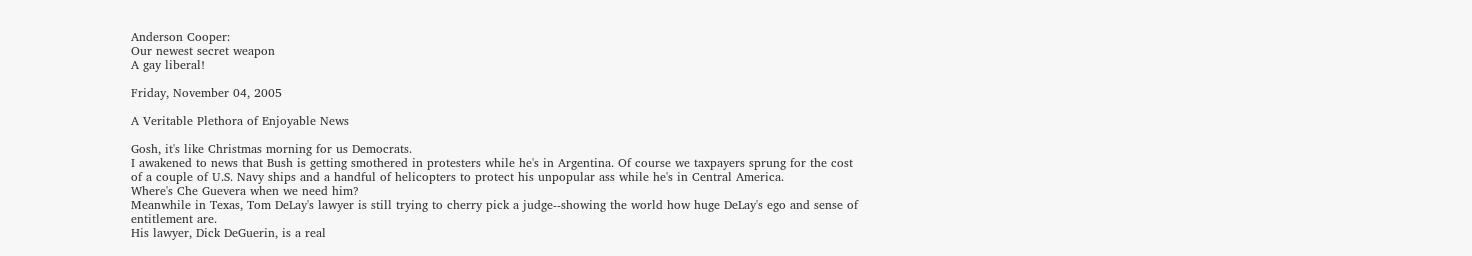Anderson Cooper:
Our newest secret weapon
A gay liberal!

Friday, November 04, 2005

A Veritable Plethora of Enjoyable News

Gosh, it's like Christmas morning for us Democrats.
I awakened to news that Bush is getting smothered in protesters while he's in Argentina. Of course we taxpayers sprung for the cost of a couple of U.S. Navy ships and a handful of helicopters to protect his unpopular ass while he's in Central America.
Where's Che Guevera when we need him?
Meanwhile in Texas, Tom DeLay's lawyer is still trying to cherry pick a judge--showing the world how huge DeLay's ego and sense of entitlement are.
His lawyer, Dick DeGuerin, is a real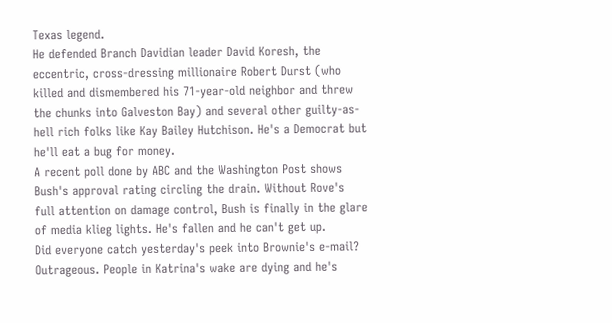Texas legend.
He defended Branch Davidian leader David Koresh, the eccentric, cross-dressing millionaire Robert Durst (who killed and dismembered his 71-year-old neighbor and threw the chunks into Galveston Bay) and several other guilty-as-hell rich folks like Kay Bailey Hutchison. He's a Democrat but he'll eat a bug for money.
A recent poll done by ABC and the Washington Post shows Bush's approval rating circling the drain. Without Rove's full attention on damage control, Bush is finally in the glare of media klieg lights. He's fallen and he can't get up.
Did everyone catch yesterday's peek into Brownie's e-mail? Outrageous. People in Katrina's wake are dying and he's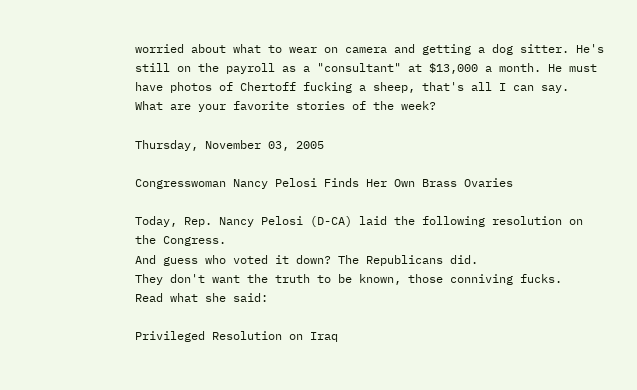worried about what to wear on camera and getting a dog sitter. He's still on the payroll as a "consultant" at $13,000 a month. He must have photos of Chertoff fucking a sheep, that's all I can say.
What are your favorite stories of the week?

Thursday, November 03, 2005

Congresswoman Nancy Pelosi Finds Her Own Brass Ovaries

Today, Rep. Nancy Pelosi (D-CA) laid the following resolution on the Congress.
And guess who voted it down? The Republicans did.
They don't want the truth to be known, those conniving fucks.
Read what she said:

Privileged Resolution on Iraq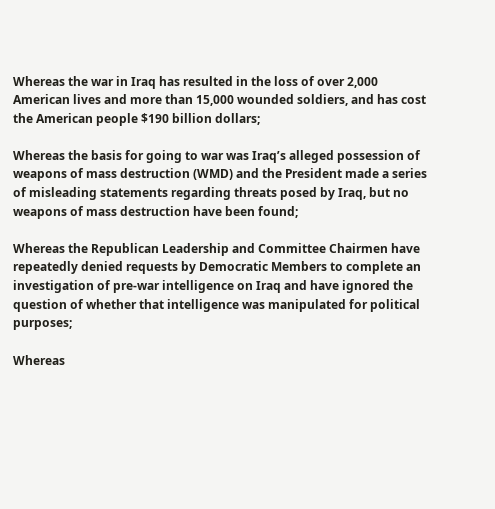Whereas the war in Iraq has resulted in the loss of over 2,000 American lives and more than 15,000 wounded soldiers, and has cost the American people $190 billion dollars;

Whereas the basis for going to war was Iraq’s alleged possession of weapons of mass destruction (WMD) and the President made a series of misleading statements regarding threats posed by Iraq, but no weapons of mass destruction have been found;

Whereas the Republican Leadership and Committee Chairmen have repeatedly denied requests by Democratic Members to complete an investigation of pre-war intelligence on Iraq and have ignored the question of whether that intelligence was manipulated for political purposes;

Whereas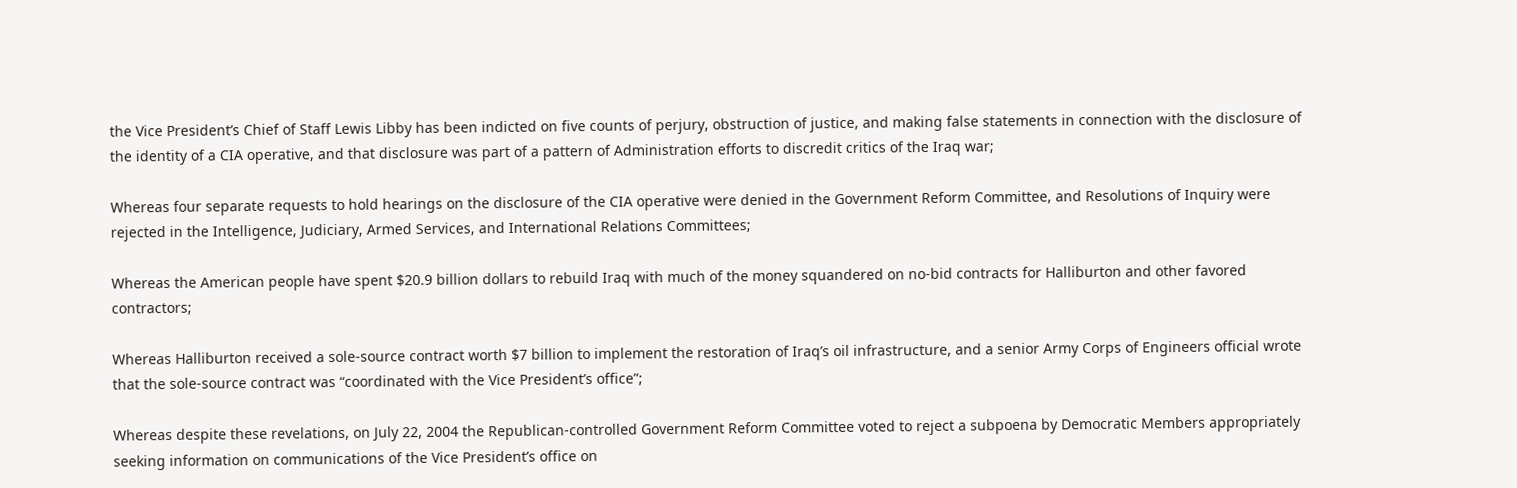the Vice President’s Chief of Staff Lewis Libby has been indicted on five counts of perjury, obstruction of justice, and making false statements in connection with the disclosure of the identity of a CIA operative, and that disclosure was part of a pattern of Administration efforts to discredit critics of the Iraq war;

Whereas four separate requests to hold hearings on the disclosure of the CIA operative were denied in the Government Reform Committee, and Resolutions of Inquiry were rejected in the Intelligence, Judiciary, Armed Services, and International Relations Committees;

Whereas the American people have spent $20.9 billion dollars to rebuild Iraq with much of the money squandered on no-bid contracts for Halliburton and other favored contractors;

Whereas Halliburton received a sole-source contract worth $7 billion to implement the restoration of Iraq’s oil infrastructure, and a senior Army Corps of Engineers official wrote that the sole-source contract was “coordinated with the Vice President’s office”;

Whereas despite these revelations, on July 22, 2004 the Republican-controlled Government Reform Committee voted to reject a subpoena by Democratic Members appropriately seeking information on communications of the Vice President’s office on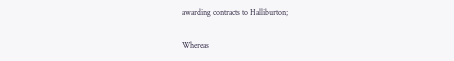awarding contracts to Halliburton;

Whereas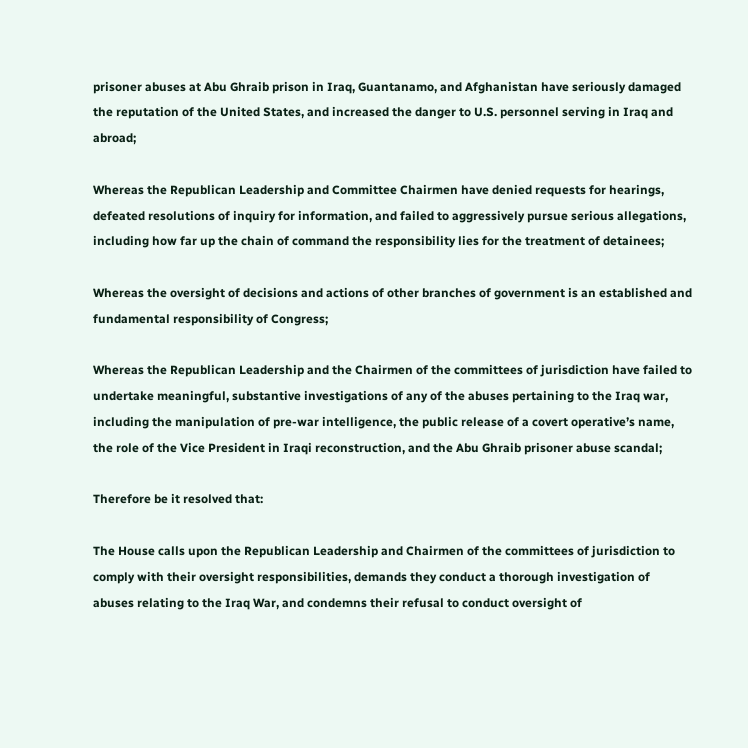prisoner abuses at Abu Ghraib prison in Iraq, Guantanamo, and Afghanistan have seriously damaged the reputation of the United States, and increased the danger to U.S. personnel serving in Iraq and abroad;

Whereas the Republican Leadership and Committee Chairmen have denied requests for hearings, defeated resolutions of inquiry for information, and failed to aggressively pursue serious allegations, including how far up the chain of command the responsibility lies for the treatment of detainees;

Whereas the oversight of decisions and actions of other branches of government is an established and fundamental responsibility of Congress;

Whereas the Republican Leadership and the Chairmen of the committees of jurisdiction have failed to undertake meaningful, substantive investigations of any of the abuses pertaining to the Iraq war, including the manipulation of pre-war intelligence, the public release of a covert operative’s name, the role of the Vice President in Iraqi reconstruction, and the Abu Ghraib prisoner abuse scandal;

Therefore be it resolved that:

The House calls upon the Republican Leadership and Chairmen of the committees of jurisdiction to comply with their oversight responsibilities, demands they conduct a thorough investigation of abuses relating to the Iraq War, and condemns their refusal to conduct oversight of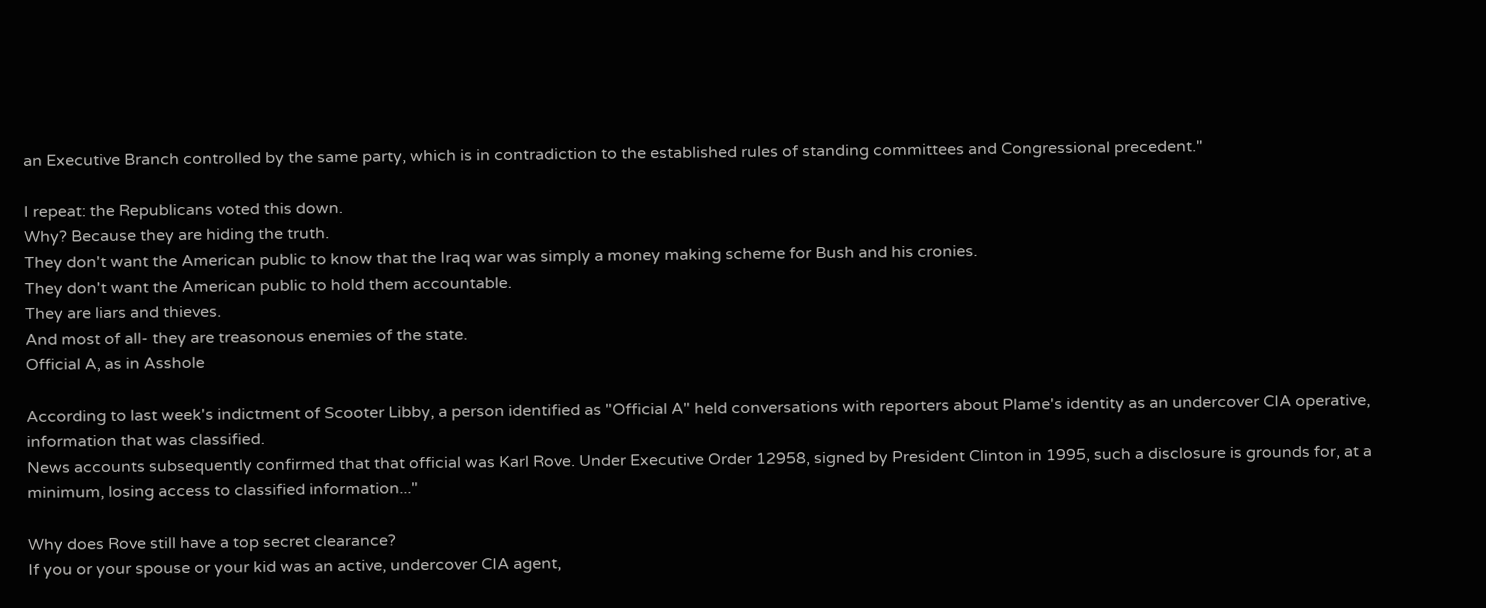an Executive Branch controlled by the same party, which is in contradiction to the established rules of standing committees and Congressional precedent."

I repeat: the Republicans voted this down.
Why? Because they are hiding the truth.
They don't want the American public to know that the Iraq war was simply a money making scheme for Bush and his cronies.
They don't want the American public to hold them accountable.
They are liars and thieves.
And most of all- they are treasonous enemies of the state.
Official A, as in Asshole

According to last week's indictment of Scooter Libby, a person identified as "Official A" held conversations with reporters about Plame's identity as an undercover CIA operative, information that was classified.
News accounts subsequently confirmed that that official was Karl Rove. Under Executive Order 12958, signed by President Clinton in 1995, such a disclosure is grounds for, at a minimum, losing access to classified information..."

Why does Rove still have a top secret clearance?
If you or your spouse or your kid was an active, undercover CIA agent,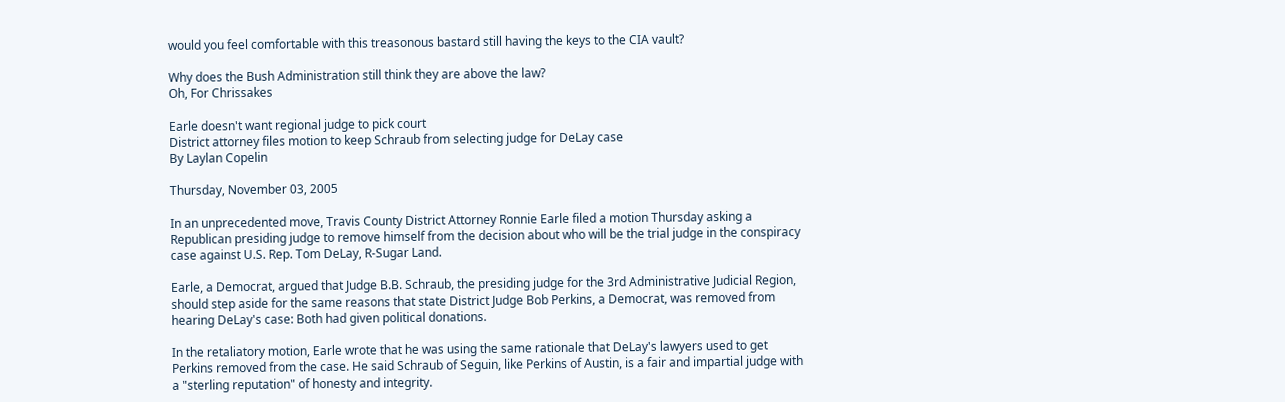would you feel comfortable with this treasonous bastard still having the keys to the CIA vault?

Why does the Bush Administration still think they are above the law?
Oh, For Chrissakes

Earle doesn't want regional judge to pick court
District attorney files motion to keep Schraub from selecting judge for DeLay case
By Laylan Copelin

Thursday, November 03, 2005

In an unprecedented move, Travis County District Attorney Ronnie Earle filed a motion Thursday asking a Republican presiding judge to remove himself from the decision about who will be the trial judge in the conspiracy case against U.S. Rep. Tom DeLay, R-Sugar Land.

Earle, a Democrat, argued that Judge B.B. Schraub, the presiding judge for the 3rd Administrative Judicial Region, should step aside for the same reasons that state District Judge Bob Perkins, a Democrat, was removed from hearing DeLay's case: Both had given political donations.

In the retaliatory motion, Earle wrote that he was using the same rationale that DeLay's lawyers used to get Perkins removed from the case. He said Schraub of Seguin, like Perkins of Austin, is a fair and impartial judge with a "sterling reputation" of honesty and integrity.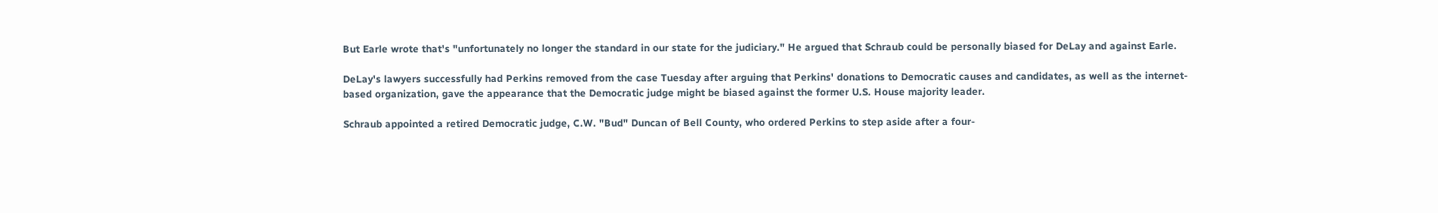But Earle wrote that's "unfortunately no longer the standard in our state for the judiciary." He argued that Schraub could be personally biased for DeLay and against Earle.

DeLay's lawyers successfully had Perkins removed from the case Tuesday after arguing that Perkins' donations to Democratic causes and candidates, as well as the internet-based organization, gave the appearance that the Democratic judge might be biased against the former U.S. House majority leader.

Schraub appointed a retired Democratic judge, C.W. "Bud" Duncan of Bell County, who ordered Perkins to step aside after a four-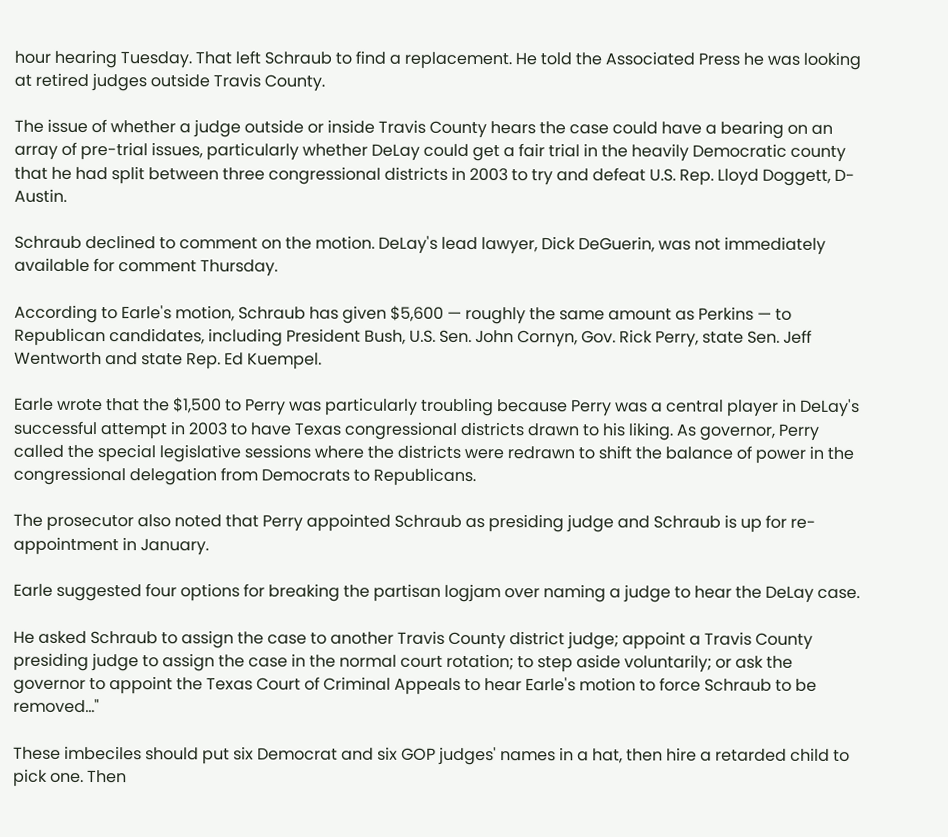hour hearing Tuesday. That left Schraub to find a replacement. He told the Associated Press he was looking at retired judges outside Travis County.

The issue of whether a judge outside or inside Travis County hears the case could have a bearing on an array of pre-trial issues, particularly whether DeLay could get a fair trial in the heavily Democratic county that he had split between three congressional districts in 2003 to try and defeat U.S. Rep. Lloyd Doggett, D-Austin.

Schraub declined to comment on the motion. DeLay's lead lawyer, Dick DeGuerin, was not immediately available for comment Thursday.

According to Earle's motion, Schraub has given $5,600 — roughly the same amount as Perkins — to Republican candidates, including President Bush, U.S. Sen. John Cornyn, Gov. Rick Perry, state Sen. Jeff Wentworth and state Rep. Ed Kuempel.

Earle wrote that the $1,500 to Perry was particularly troubling because Perry was a central player in DeLay's successful attempt in 2003 to have Texas congressional districts drawn to his liking. As governor, Perry called the special legislative sessions where the districts were redrawn to shift the balance of power in the congressional delegation from Democrats to Republicans.

The prosecutor also noted that Perry appointed Schraub as presiding judge and Schraub is up for re-appointment in January.

Earle suggested four options for breaking the partisan logjam over naming a judge to hear the DeLay case.

He asked Schraub to assign the case to another Travis County district judge; appoint a Travis County presiding judge to assign the case in the normal court rotation; to step aside voluntarily; or ask the governor to appoint the Texas Court of Criminal Appeals to hear Earle's motion to force Schraub to be removed..."

These imbeciles should put six Democrat and six GOP judges' names in a hat, then hire a retarded child to pick one. Then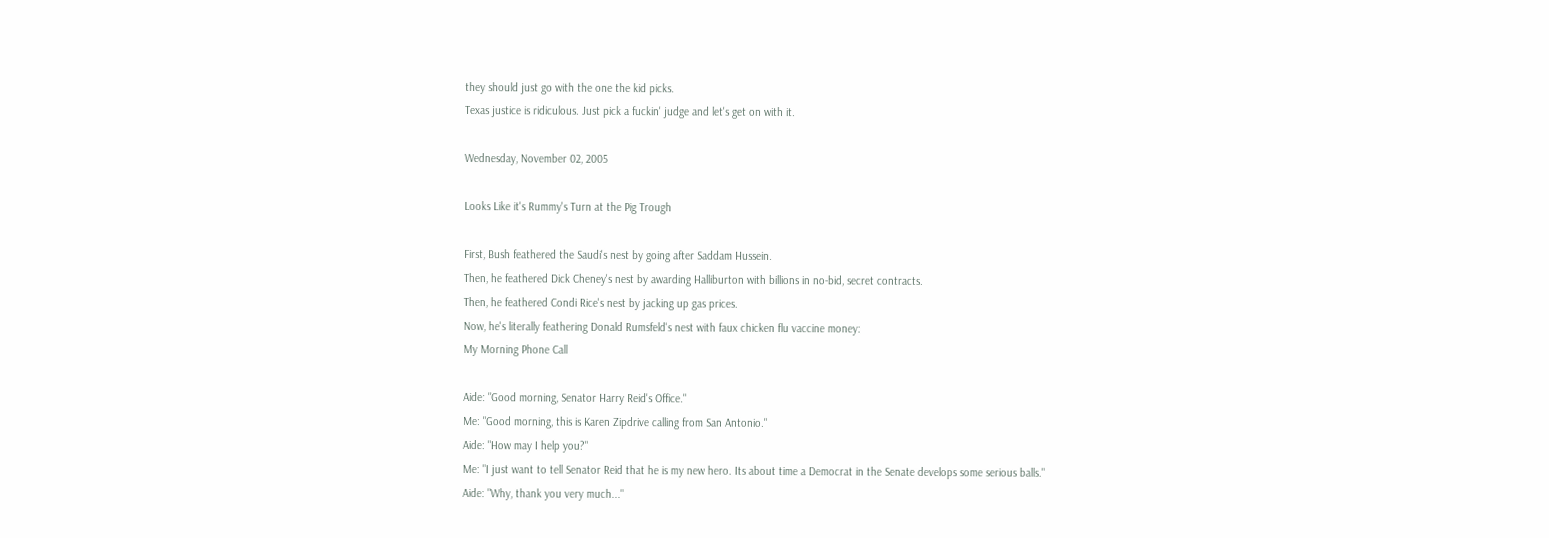they should just go with the one the kid picks.
Texas justice is ridiculous. Just pick a fuckin' judge and let's get on with it.

Wednesday, November 02, 2005

Looks Like it's Rummy's Turn at the Pig Trough

First, Bush feathered the Saudi's nest by going after Saddam Hussein.
Then, he feathered Dick Cheney's nest by awarding Halliburton with billions in no-bid, secret contracts.
Then, he feathered Condi Rice's nest by jacking up gas prices.
Now, he's literally feathering Donald Rumsfeld's nest with faux chicken flu vaccine money:
My Morning Phone Call

Aide: "Good morning, Senator Harry Reid's Office."
Me: "Good morning, this is Karen Zipdrive calling from San Antonio."
Aide: "How may I help you?"
Me: "I just want to tell Senator Reid that he is my new hero. Its about time a Democrat in the Senate develops some serious balls."
Aide: "Why, thank you very much..."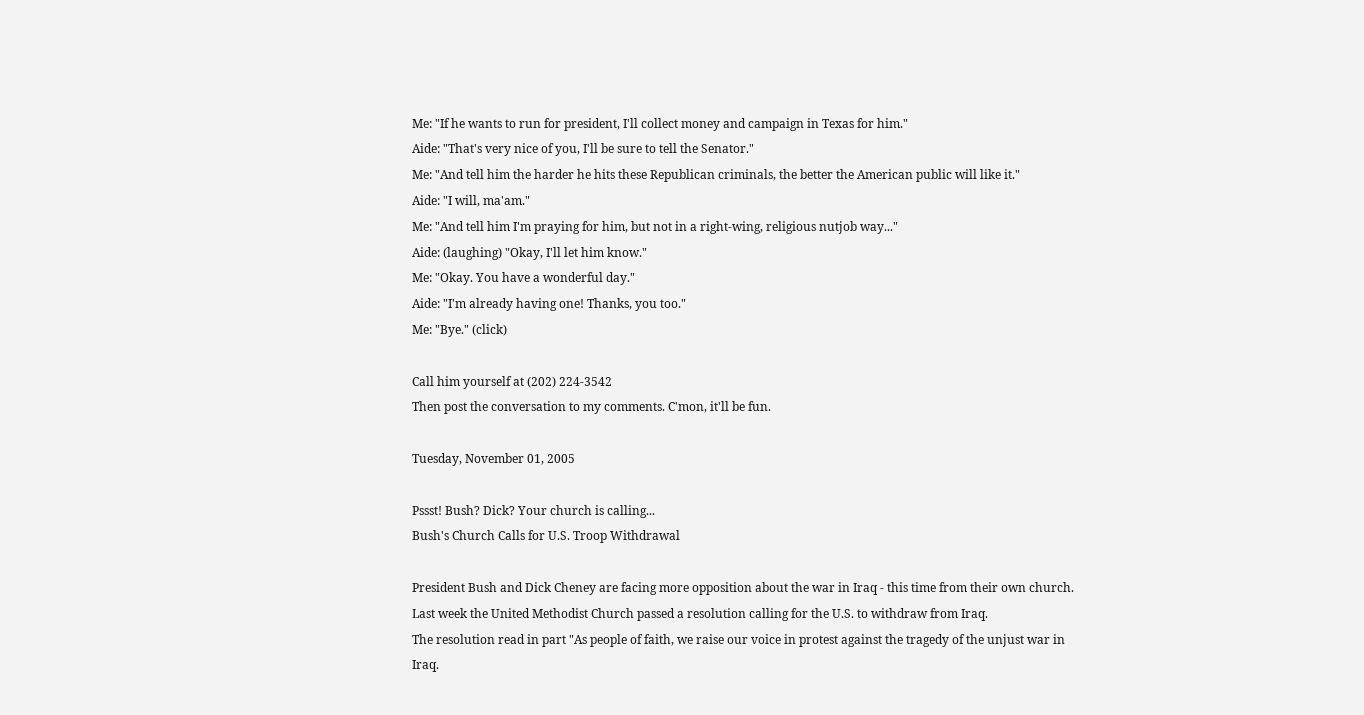Me: "If he wants to run for president, I'll collect money and campaign in Texas for him."
Aide: "That's very nice of you, I'll be sure to tell the Senator."
Me: "And tell him the harder he hits these Republican criminals, the better the American public will like it."
Aide: "I will, ma'am."
Me: "And tell him I'm praying for him, but not in a right-wing, religious nutjob way..."
Aide: (laughing) "Okay, I'll let him know."
Me: "Okay. You have a wonderful day."
Aide: "I'm already having one! Thanks, you too."
Me: "Bye." (click)

Call him yourself at (202) 224-3542
Then post the conversation to my comments. C'mon, it'll be fun.

Tuesday, November 01, 2005

Pssst! Bush? Dick? Your church is calling...
Bush's Church Calls for U.S. Troop Withdrawal

President Bush and Dick Cheney are facing more opposition about the war in Iraq - this time from their own church.
Last week the United Methodist Church passed a resolution calling for the U.S. to withdraw from Iraq.
The resolution read in part "As people of faith, we raise our voice in protest against the tragedy of the unjust war in Iraq.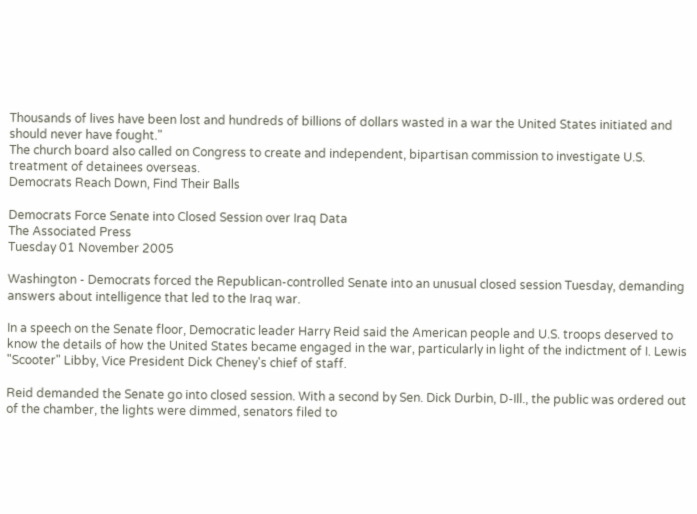Thousands of lives have been lost and hundreds of billions of dollars wasted in a war the United States initiated and should never have fought."
The church board also called on Congress to create and independent, bipartisan commission to investigate U.S. treatment of detainees overseas.
Democrats Reach Down, Find Their Balls

Democrats Force Senate into Closed Session over Iraq Data
The Associated Press
Tuesday 01 November 2005

Washington - Democrats forced the Republican-controlled Senate into an unusual closed session Tuesday, demanding answers about intelligence that led to the Iraq war.

In a speech on the Senate floor, Democratic leader Harry Reid said the American people and U.S. troops deserved to know the details of how the United States became engaged in the war, particularly in light of the indictment of I. Lewis "Scooter" Libby, Vice President Dick Cheney's chief of staff.

Reid demanded the Senate go into closed session. With a second by Sen. Dick Durbin, D-Ill., the public was ordered out of the chamber, the lights were dimmed, senators filed to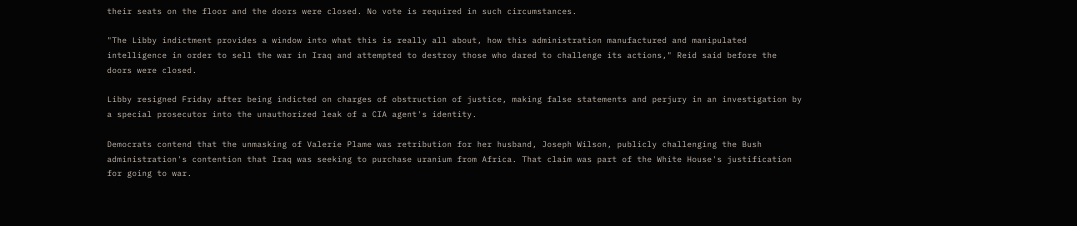their seats on the floor and the doors were closed. No vote is required in such circumstances.

"The Libby indictment provides a window into what this is really all about, how this administration manufactured and manipulated intelligence in order to sell the war in Iraq and attempted to destroy those who dared to challenge its actions," Reid said before the doors were closed.

Libby resigned Friday after being indicted on charges of obstruction of justice, making false statements and perjury in an investigation by a special prosecutor into the unauthorized leak of a CIA agent's identity.

Democrats contend that the unmasking of Valerie Plame was retribution for her husband, Joseph Wilson, publicly challenging the Bush administration's contention that Iraq was seeking to purchase uranium from Africa. That claim was part of the White House's justification for going to war.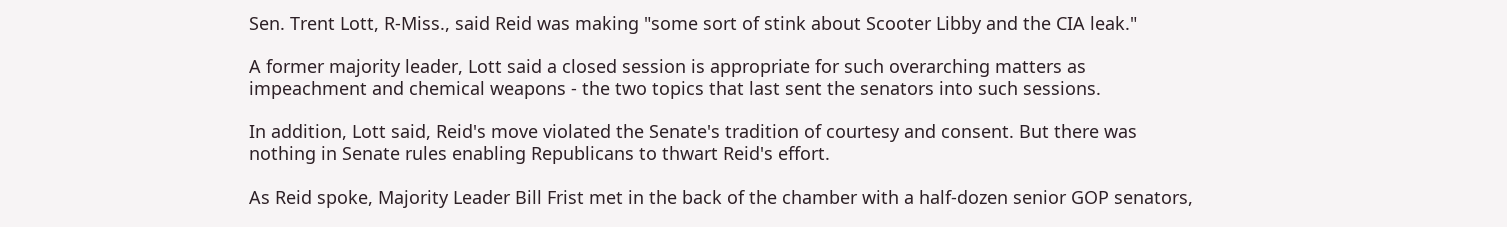Sen. Trent Lott, R-Miss., said Reid was making "some sort of stink about Scooter Libby and the CIA leak."

A former majority leader, Lott said a closed session is appropriate for such overarching matters as impeachment and chemical weapons - the two topics that last sent the senators into such sessions.

In addition, Lott said, Reid's move violated the Senate's tradition of courtesy and consent. But there was nothing in Senate rules enabling Republicans to thwart Reid's effort.

As Reid spoke, Majority Leader Bill Frist met in the back of the chamber with a half-dozen senior GOP senators,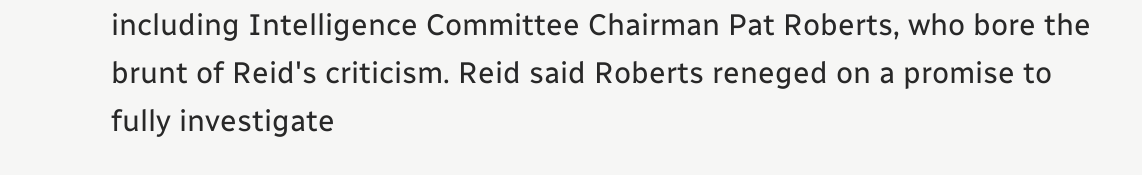including Intelligence Committee Chairman Pat Roberts, who bore the brunt of Reid's criticism. Reid said Roberts reneged on a promise to fully investigate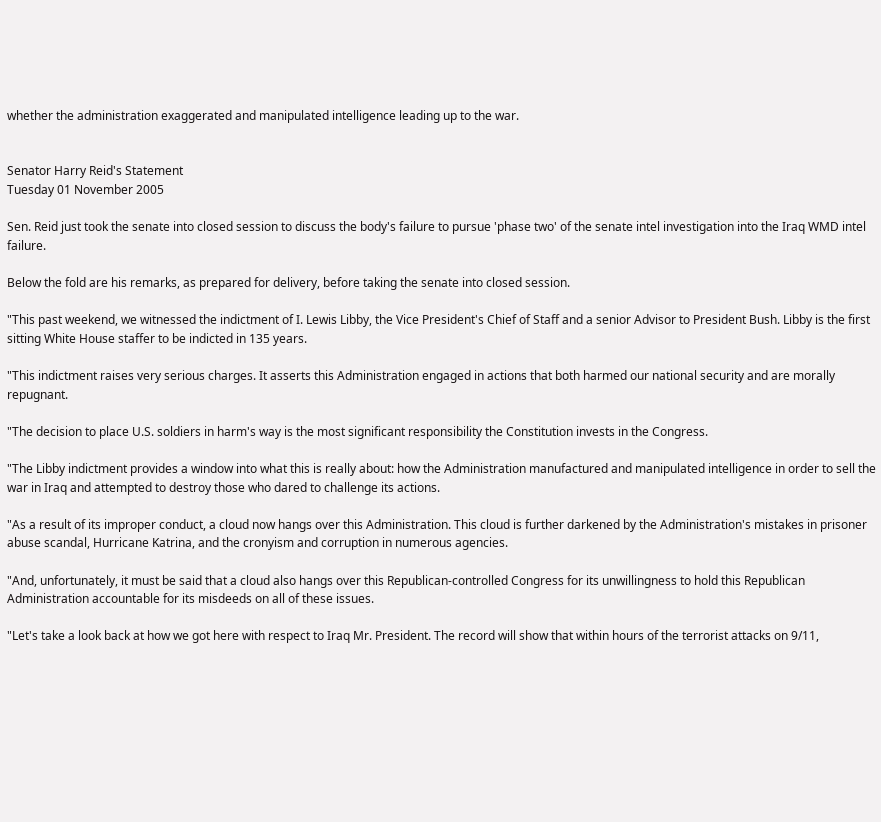whether the administration exaggerated and manipulated intelligence leading up to the war.


Senator Harry Reid's Statement
Tuesday 01 November 2005

Sen. Reid just took the senate into closed session to discuss the body's failure to pursue 'phase two' of the senate intel investigation into the Iraq WMD intel failure.

Below the fold are his remarks, as prepared for delivery, before taking the senate into closed session.

"This past weekend, we witnessed the indictment of I. Lewis Libby, the Vice President's Chief of Staff and a senior Advisor to President Bush. Libby is the first sitting White House staffer to be indicted in 135 years.

"This indictment raises very serious charges. It asserts this Administration engaged in actions that both harmed our national security and are morally repugnant.

"The decision to place U.S. soldiers in harm's way is the most significant responsibility the Constitution invests in the Congress.

"The Libby indictment provides a window into what this is really about: how the Administration manufactured and manipulated intelligence in order to sell the war in Iraq and attempted to destroy those who dared to challenge its actions.

"As a result of its improper conduct, a cloud now hangs over this Administration. This cloud is further darkened by the Administration's mistakes in prisoner abuse scandal, Hurricane Katrina, and the cronyism and corruption in numerous agencies.

"And, unfortunately, it must be said that a cloud also hangs over this Republican-controlled Congress for its unwillingness to hold this Republican Administration accountable for its misdeeds on all of these issues.

"Let's take a look back at how we got here with respect to Iraq Mr. President. The record will show that within hours of the terrorist attacks on 9/11,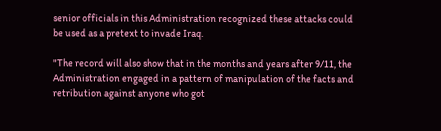senior officials in this Administration recognized these attacks could be used as a pretext to invade Iraq.

"The record will also show that in the months and years after 9/11, the Administration engaged in a pattern of manipulation of the facts and retribution against anyone who got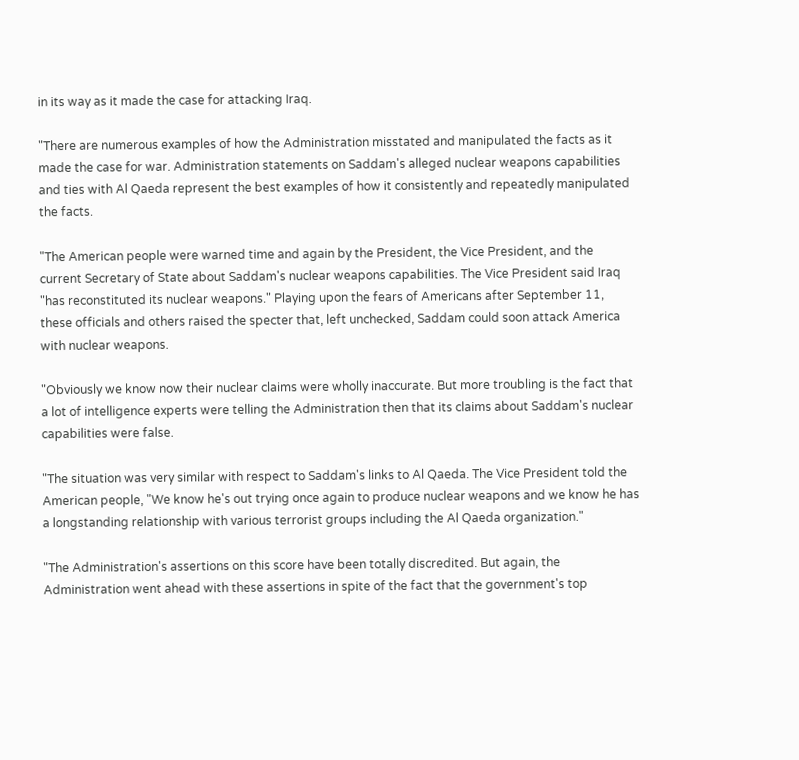in its way as it made the case for attacking Iraq.

"There are numerous examples of how the Administration misstated and manipulated the facts as it made the case for war. Administration statements on Saddam's alleged nuclear weapons capabilities and ties with Al Qaeda represent the best examples of how it consistently and repeatedly manipulated the facts.

"The American people were warned time and again by the President, the Vice President, and the current Secretary of State about Saddam's nuclear weapons capabilities. The Vice President said Iraq "has reconstituted its nuclear weapons." Playing upon the fears of Americans after September 11, these officials and others raised the specter that, left unchecked, Saddam could soon attack America with nuclear weapons.

"Obviously we know now their nuclear claims were wholly inaccurate. But more troubling is the fact that a lot of intelligence experts were telling the Administration then that its claims about Saddam's nuclear capabilities were false.

"The situation was very similar with respect to Saddam's links to Al Qaeda. The Vice President told the American people, "We know he's out trying once again to produce nuclear weapons and we know he has a longstanding relationship with various terrorist groups including the Al Qaeda organization."

"The Administration's assertions on this score have been totally discredited. But again, the Administration went ahead with these assertions in spite of the fact that the government's top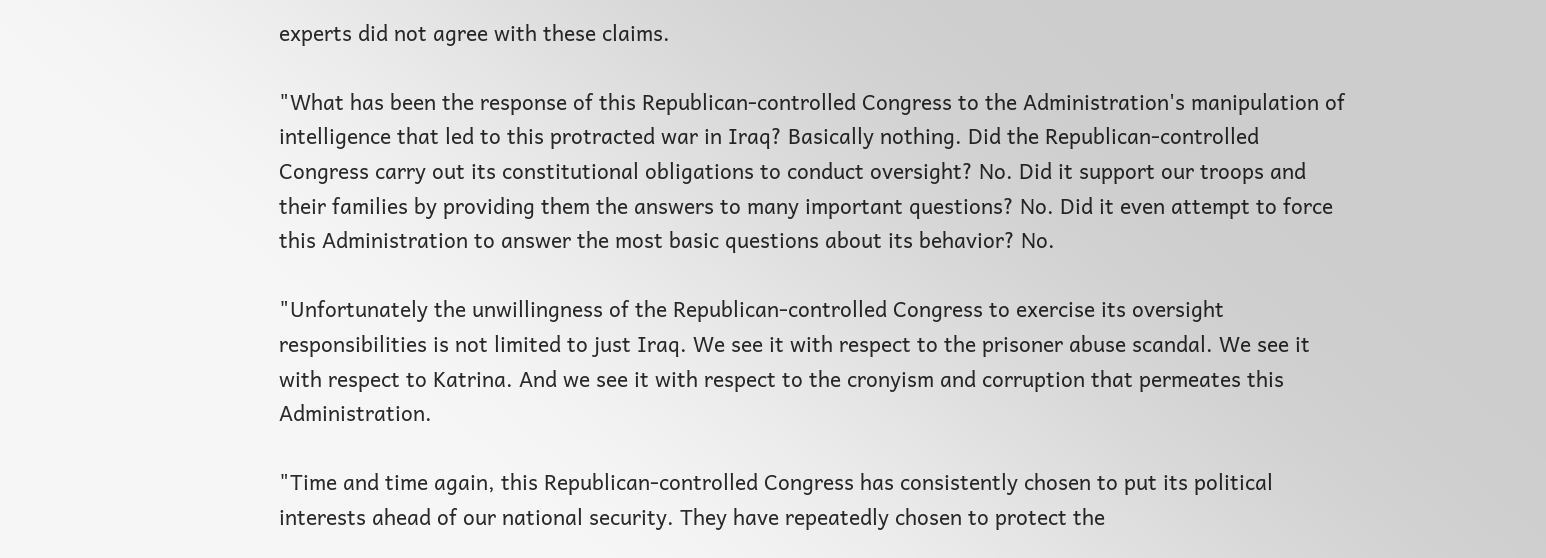experts did not agree with these claims.

"What has been the response of this Republican-controlled Congress to the Administration's manipulation of intelligence that led to this protracted war in Iraq? Basically nothing. Did the Republican-controlled Congress carry out its constitutional obligations to conduct oversight? No. Did it support our troops and their families by providing them the answers to many important questions? No. Did it even attempt to force this Administration to answer the most basic questions about its behavior? No.

"Unfortunately the unwillingness of the Republican-controlled Congress to exercise its oversight responsibilities is not limited to just Iraq. We see it with respect to the prisoner abuse scandal. We see it with respect to Katrina. And we see it with respect to the cronyism and corruption that permeates this Administration.

"Time and time again, this Republican-controlled Congress has consistently chosen to put its political interests ahead of our national security. They have repeatedly chosen to protect the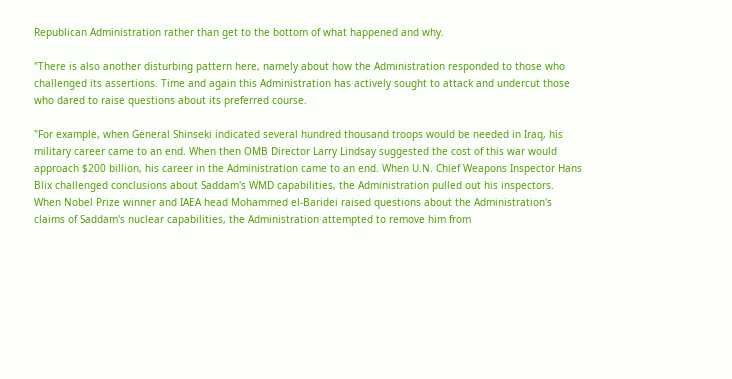Republican Administration rather than get to the bottom of what happened and why.

"There is also another disturbing pattern here, namely about how the Administration responded to those who challenged its assertions. Time and again this Administration has actively sought to attack and undercut those who dared to raise questions about its preferred course.

"For example, when General Shinseki indicated several hundred thousand troops would be needed in Iraq, his military career came to an end. When then OMB Director Larry Lindsay suggested the cost of this war would approach $200 billion, his career in the Administration came to an end. When U.N. Chief Weapons Inspector Hans Blix challenged conclusions about Saddam's WMD capabilities, the Administration pulled out his inspectors. When Nobel Prize winner and IAEA head Mohammed el-Baridei raised questions about the Administration's claims of Saddam's nuclear capabilities, the Administration attempted to remove him from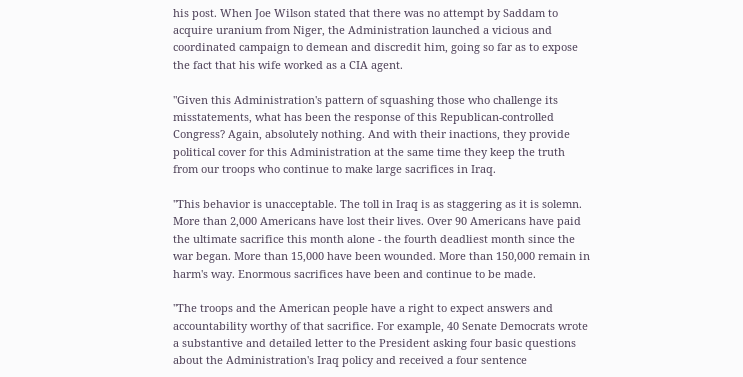his post. When Joe Wilson stated that there was no attempt by Saddam to acquire uranium from Niger, the Administration launched a vicious and coordinated campaign to demean and discredit him, going so far as to expose the fact that his wife worked as a CIA agent.

"Given this Administration's pattern of squashing those who challenge its misstatements, what has been the response of this Republican-controlled Congress? Again, absolutely nothing. And with their inactions, they provide political cover for this Administration at the same time they keep the truth from our troops who continue to make large sacrifices in Iraq.

"This behavior is unacceptable. The toll in Iraq is as staggering as it is solemn. More than 2,000 Americans have lost their lives. Over 90 Americans have paid the ultimate sacrifice this month alone - the fourth deadliest month since the war began. More than 15,000 have been wounded. More than 150,000 remain in harm's way. Enormous sacrifices have been and continue to be made.

"The troops and the American people have a right to expect answers and accountability worthy of that sacrifice. For example, 40 Senate Democrats wrote a substantive and detailed letter to the President asking four basic questions about the Administration's Iraq policy and received a four sentence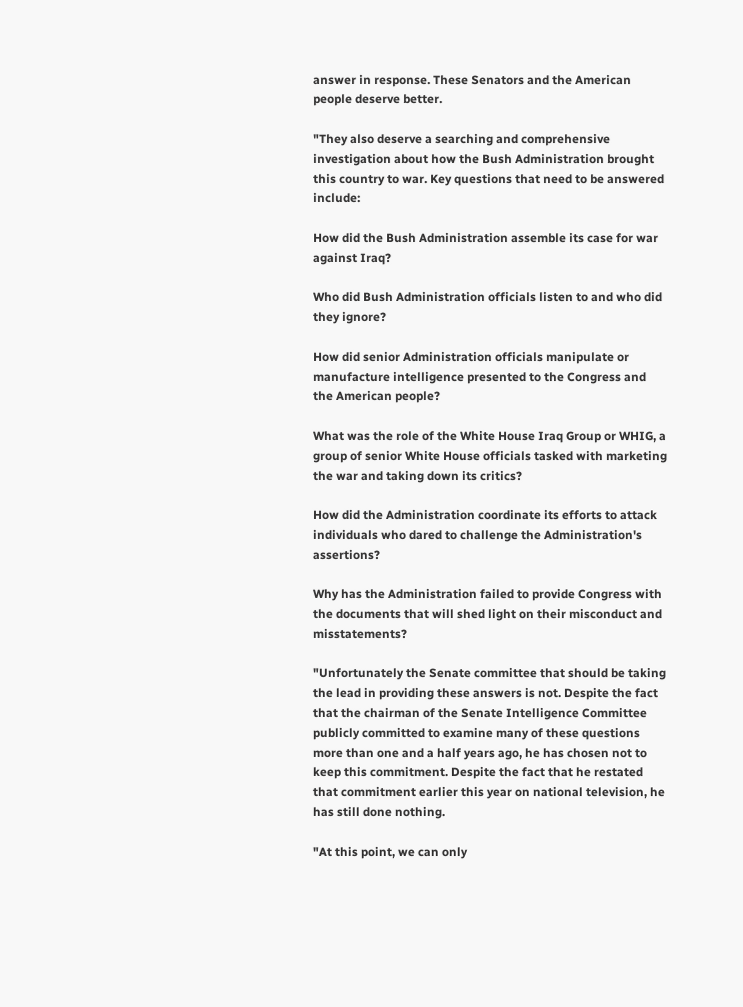answer in response. These Senators and the American people deserve better.

"They also deserve a searching and comprehensive investigation about how the Bush Administration brought this country to war. Key questions that need to be answered include:

How did the Bush Administration assemble its case for war against Iraq?

Who did Bush Administration officials listen to and who did they ignore?

How did senior Administration officials manipulate or manufacture intelligence presented to the Congress and the American people?

What was the role of the White House Iraq Group or WHIG, a group of senior White House officials tasked with marketing the war and taking down its critics?

How did the Administration coordinate its efforts to attack individuals who dared to challenge the Administration's assertions?

Why has the Administration failed to provide Congress with the documents that will shed light on their misconduct and misstatements?

"Unfortunately the Senate committee that should be taking the lead in providing these answers is not. Despite the fact that the chairman of the Senate Intelligence Committee publicly committed to examine many of these questions more than one and a half years ago, he has chosen not to keep this commitment. Despite the fact that he restated that commitment earlier this year on national television, he has still done nothing.

"At this point, we can only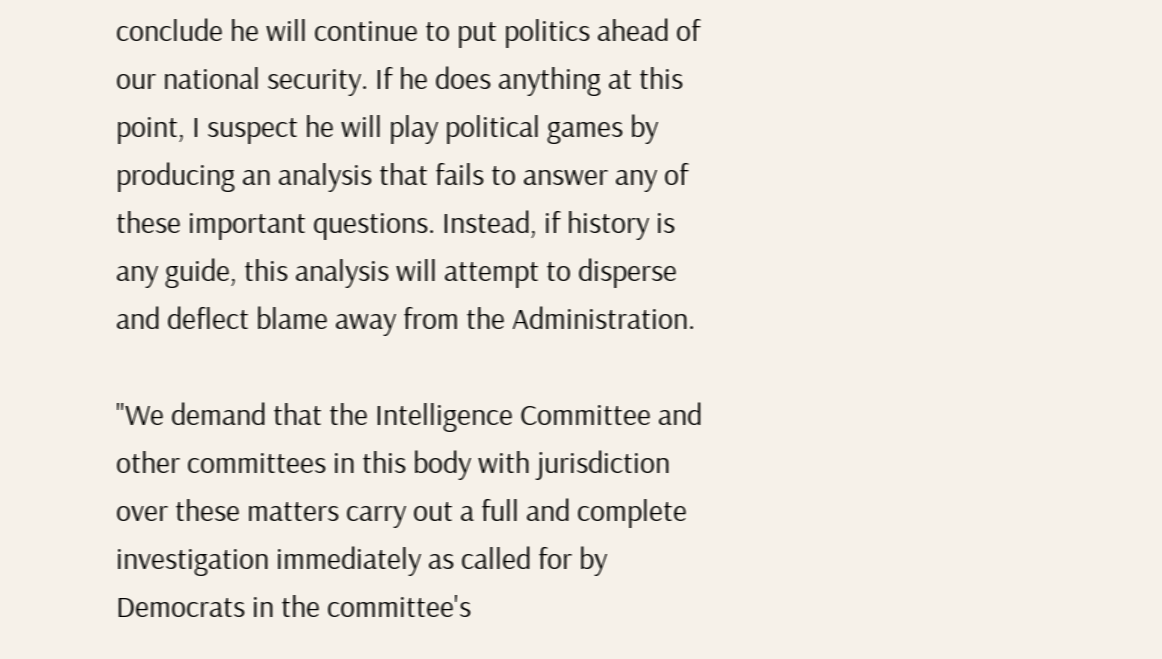conclude he will continue to put politics ahead of our national security. If he does anything at this point, I suspect he will play political games by producing an analysis that fails to answer any of these important questions. Instead, if history is any guide, this analysis will attempt to disperse and deflect blame away from the Administration.

"We demand that the Intelligence Committee and other committees in this body with jurisdiction over these matters carry out a full and complete investigation immediately as called for by Democrats in the committee's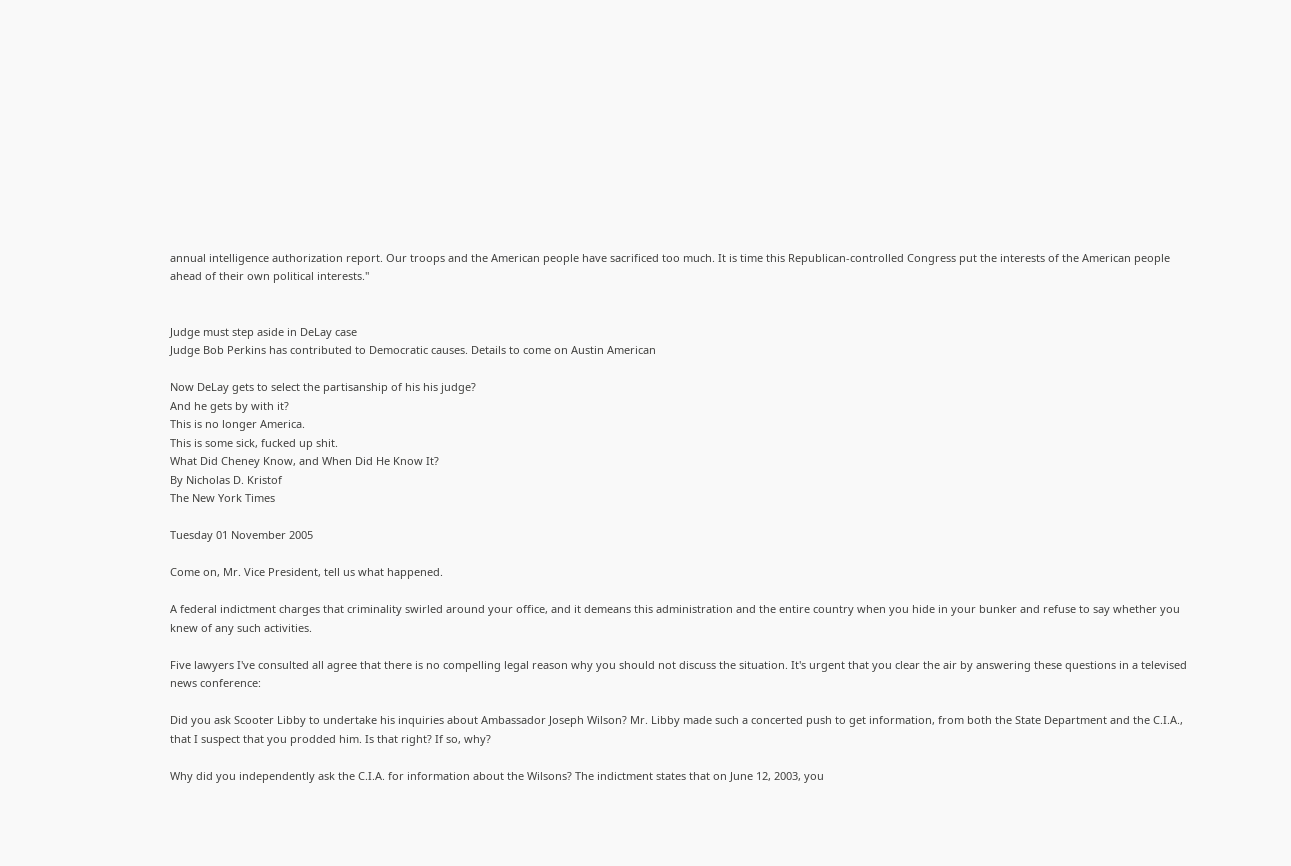annual intelligence authorization report. Our troops and the American people have sacrificed too much. It is time this Republican-controlled Congress put the interests of the American people ahead of their own political interests."


Judge must step aside in DeLay case
Judge Bob Perkins has contributed to Democratic causes. Details to come on Austin American

Now DeLay gets to select the partisanship of his his judge?
And he gets by with it?
This is no longer America.
This is some sick, fucked up shit.
What Did Cheney Know, and When Did He Know It?
By Nicholas D. Kristof
The New York Times

Tuesday 01 November 2005

Come on, Mr. Vice President, tell us what happened.

A federal indictment charges that criminality swirled around your office, and it demeans this administration and the entire country when you hide in your bunker and refuse to say whether you knew of any such activities.

Five lawyers I've consulted all agree that there is no compelling legal reason why you should not discuss the situation. It's urgent that you clear the air by answering these questions in a televised news conference:

Did you ask Scooter Libby to undertake his inquiries about Ambassador Joseph Wilson? Mr. Libby made such a concerted push to get information, from both the State Department and the C.I.A., that I suspect that you prodded him. Is that right? If so, why?

Why did you independently ask the C.I.A. for information about the Wilsons? The indictment states that on June 12, 2003, you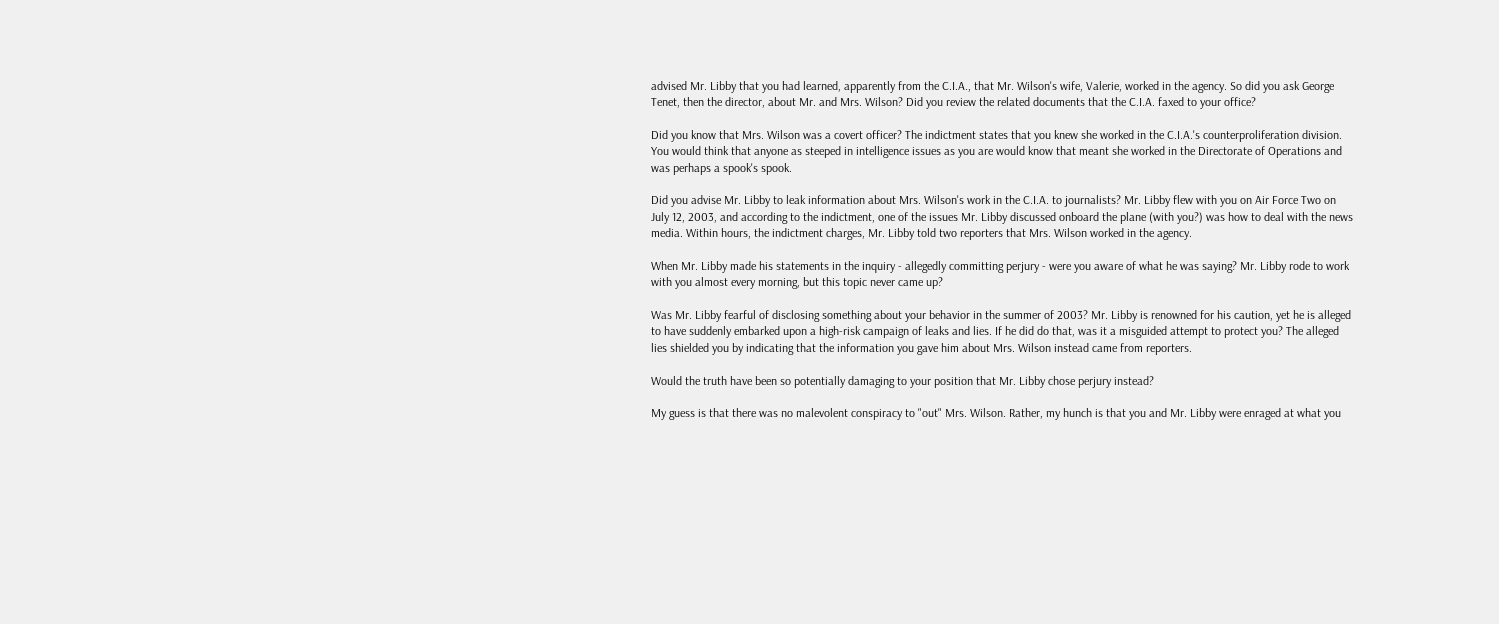advised Mr. Libby that you had learned, apparently from the C.I.A., that Mr. Wilson's wife, Valerie, worked in the agency. So did you ask George Tenet, then the director, about Mr. and Mrs. Wilson? Did you review the related documents that the C.I.A. faxed to your office?

Did you know that Mrs. Wilson was a covert officer? The indictment states that you knew she worked in the C.I.A.'s counterproliferation division. You would think that anyone as steeped in intelligence issues as you are would know that meant she worked in the Directorate of Operations and was perhaps a spook's spook.

Did you advise Mr. Libby to leak information about Mrs. Wilson's work in the C.I.A. to journalists? Mr. Libby flew with you on Air Force Two on July 12, 2003, and according to the indictment, one of the issues Mr. Libby discussed onboard the plane (with you?) was how to deal with the news media. Within hours, the indictment charges, Mr. Libby told two reporters that Mrs. Wilson worked in the agency.

When Mr. Libby made his statements in the inquiry - allegedly committing perjury - were you aware of what he was saying? Mr. Libby rode to work with you almost every morning, but this topic never came up?

Was Mr. Libby fearful of disclosing something about your behavior in the summer of 2003? Mr. Libby is renowned for his caution, yet he is alleged to have suddenly embarked upon a high-risk campaign of leaks and lies. If he did do that, was it a misguided attempt to protect you? The alleged lies shielded you by indicating that the information you gave him about Mrs. Wilson instead came from reporters.

Would the truth have been so potentially damaging to your position that Mr. Libby chose perjury instead?

My guess is that there was no malevolent conspiracy to "out" Mrs. Wilson. Rather, my hunch is that you and Mr. Libby were enraged at what you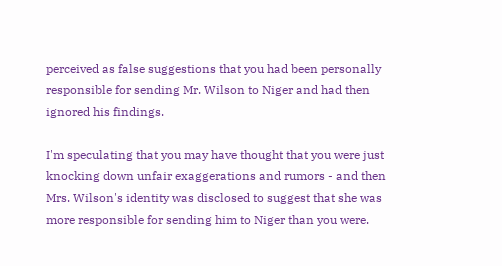perceived as false suggestions that you had been personally responsible for sending Mr. Wilson to Niger and had then ignored his findings.

I'm speculating that you may have thought that you were just knocking down unfair exaggerations and rumors - and then Mrs. Wilson's identity was disclosed to suggest that she was more responsible for sending him to Niger than you were.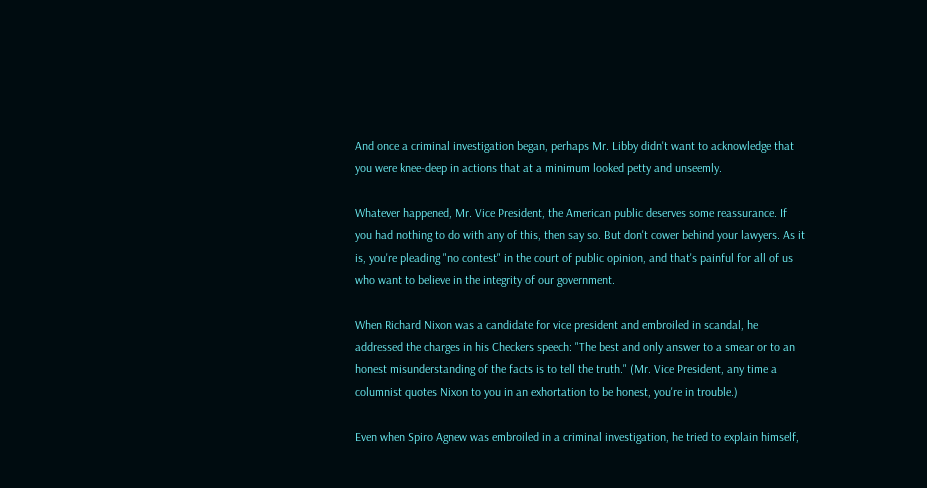And once a criminal investigation began, perhaps Mr. Libby didn't want to acknowledge that you were knee-deep in actions that at a minimum looked petty and unseemly.

Whatever happened, Mr. Vice President, the American public deserves some reassurance. If you had nothing to do with any of this, then say so. But don't cower behind your lawyers. As it is, you're pleading "no contest" in the court of public opinion, and that's painful for all of us who want to believe in the integrity of our government.

When Richard Nixon was a candidate for vice president and embroiled in scandal, he addressed the charges in his Checkers speech: "The best and only answer to a smear or to an honest misunderstanding of the facts is to tell the truth." (Mr. Vice President, any time a columnist quotes Nixon to you in an exhortation to be honest, you're in trouble.)

Even when Spiro Agnew was embroiled in a criminal investigation, he tried to explain himself,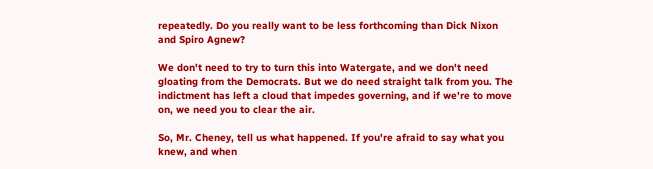repeatedly. Do you really want to be less forthcoming than Dick Nixon and Spiro Agnew?

We don't need to try to turn this into Watergate, and we don't need gloating from the Democrats. But we do need straight talk from you. The indictment has left a cloud that impedes governing, and if we're to move on, we need you to clear the air.

So, Mr. Cheney, tell us what happened. If you're afraid to say what you knew, and when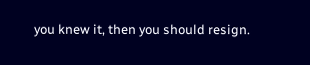you knew it, then you should resign.